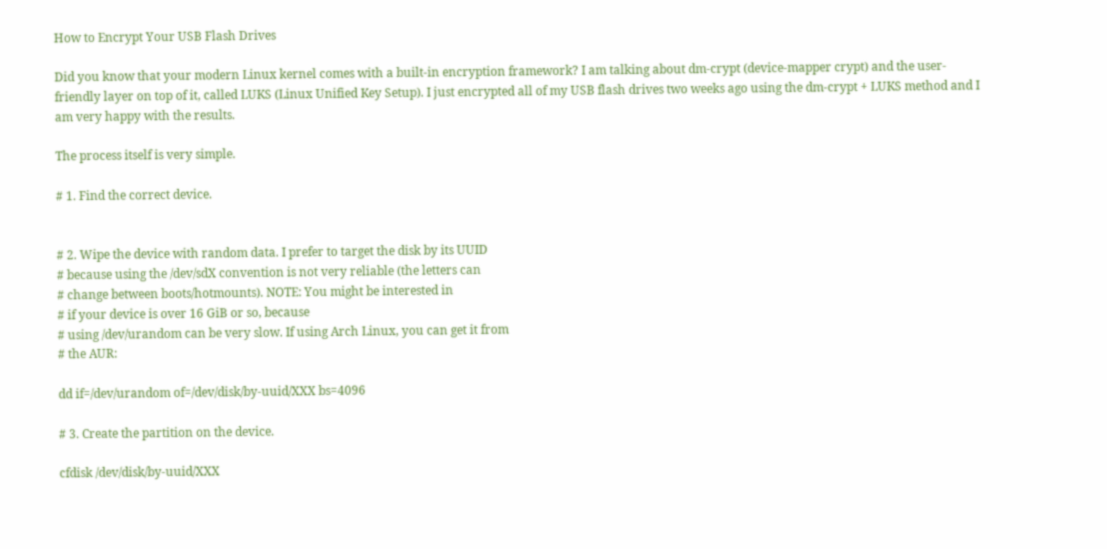How to Encrypt Your USB Flash Drives

Did you know that your modern Linux kernel comes with a built-in encryption framework? I am talking about dm-crypt (device-mapper crypt) and the user-friendly layer on top of it, called LUKS (Linux Unified Key Setup). I just encrypted all of my USB flash drives two weeks ago using the dm-crypt + LUKS method and I am very happy with the results.

The process itself is very simple.

# 1. Find the correct device.


# 2. Wipe the device with random data. I prefer to target the disk by its UUID
# because using the /dev/sdX convention is not very reliable (the letters can
# change between boots/hotmounts). NOTE: You might be interested in
# if your device is over 16 GiB or so, because
# using /dev/urandom can be very slow. If using Arch Linux, you can get it from
# the AUR:

dd if=/dev/urandom of=/dev/disk/by-uuid/XXX bs=4096

# 3. Create the partition on the device.

cfdisk /dev/disk/by-uuid/XXX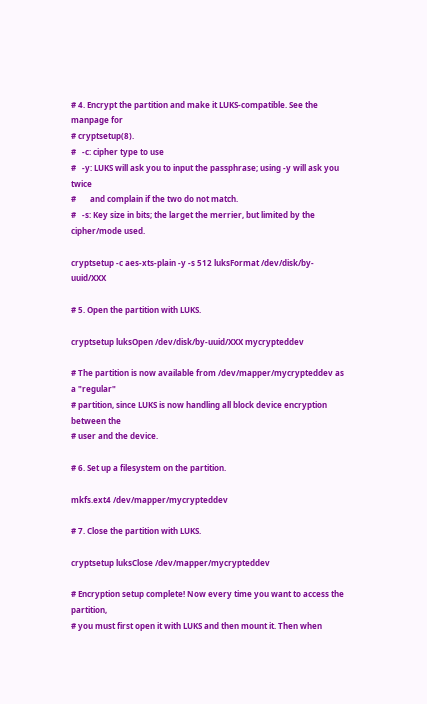# 4. Encrypt the partition and make it LUKS-compatible. See the manpage for
# cryptsetup(8).
#   -c: cipher type to use
#   -y: LUKS will ask you to input the passphrase; using -y will ask you twice
#       and complain if the two do not match.
#   -s: Key size in bits; the larget the merrier, but limited by the cipher/mode used.

cryptsetup -c aes-xts-plain -y -s 512 luksFormat /dev/disk/by-uuid/XXX

# 5. Open the partition with LUKS.

cryptsetup luksOpen /dev/disk/by-uuid/XXX mycrypteddev

# The partition is now available from /dev/mapper/mycrypteddev as a "regular"
# partition, since LUKS is now handling all block device encryption between the
# user and the device.

# 6. Set up a filesystem on the partition.

mkfs.ext4 /dev/mapper/mycrypteddev

# 7. Close the partition with LUKS.

cryptsetup luksClose /dev/mapper/mycrypteddev

# Encryption setup complete! Now every time you want to access the partition,
# you must first open it with LUKS and then mount it. Then when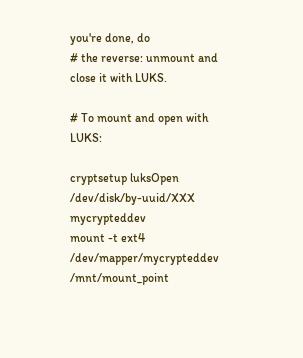you're done, do
# the reverse: unmount and close it with LUKS.

# To mount and open with LUKS:

cryptsetup luksOpen /dev/disk/by-uuid/XXX mycrypteddev
mount -t ext4 /dev/mapper/mycrypteddev /mnt/mount_point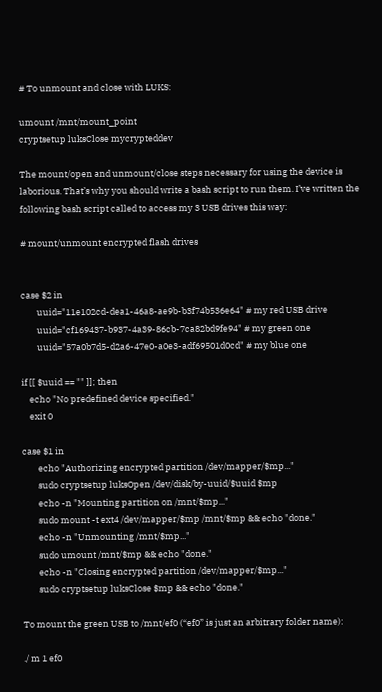# To unmount and close with LUKS:

umount /mnt/mount_point
cryptsetup luksClose mycrypteddev

The mount/open and unmount/close steps necessary for using the device is laborious. That’s why you should write a bash script to run them. I’ve written the following bash script called to access my 3 USB drives this way:

# mount/unmount encrypted flash drives


case $2 in
        uuid="11e102cd-dea1-46a8-ae9b-b3f74b536e64" # my red USB drive
        uuid="cf169437-b937-4a39-86cb-7ca82bd9fe94" # my green one
        uuid="57a0b7d5-d2a6-47e0-a0e3-adf69501d0cd" # my blue one

if [[ $uuid == "" ]]; then
    echo "No predefined device specified."
    exit 0

case $1 in
        echo "Authorizing encrypted partition /dev/mapper/$mp..."
        sudo cryptsetup luksOpen /dev/disk/by-uuid/$uuid $mp
        echo -n "Mounting partition on /mnt/$mp..."
        sudo mount -t ext4 /dev/mapper/$mp /mnt/$mp && echo "done."
        echo -n "Unmounting /mnt/$mp..."
        sudo umount /mnt/$mp && echo "done."
        echo -n "Closing encrypted partition /dev/mapper/$mp..."
        sudo cryptsetup luksClose $mp && echo "done."

To mount the green USB to /mnt/ef0 (“ef0” is just an arbitrary folder name):

./ m 1 ef0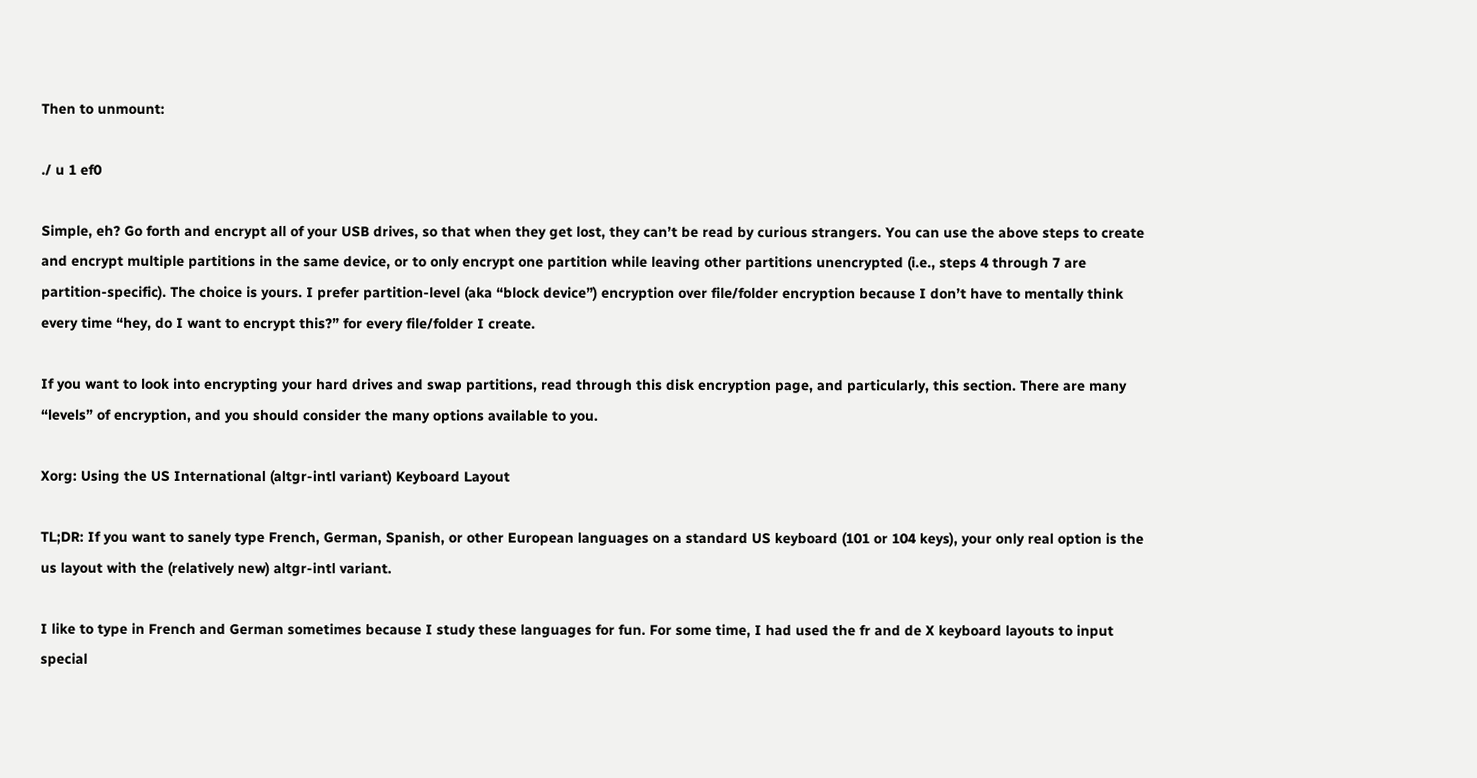Then to unmount:

./ u 1 ef0

Simple, eh? Go forth and encrypt all of your USB drives, so that when they get lost, they can’t be read by curious strangers. You can use the above steps to create and encrypt multiple partitions in the same device, or to only encrypt one partition while leaving other partitions unencrypted (i.e., steps 4 through 7 are partition-specific). The choice is yours. I prefer partition-level (aka “block device”) encryption over file/folder encryption because I don’t have to mentally think every time “hey, do I want to encrypt this?” for every file/folder I create.

If you want to look into encrypting your hard drives and swap partitions, read through this disk encryption page, and particularly, this section. There are many “levels” of encryption, and you should consider the many options available to you.

Xorg: Using the US International (altgr-intl variant) Keyboard Layout

TL;DR: If you want to sanely type French, German, Spanish, or other European languages on a standard US keyboard (101 or 104 keys), your only real option is the us layout with the (relatively new) altgr-intl variant.

I like to type in French and German sometimes because I study these languages for fun. For some time, I had used the fr and de X keyboard layouts to input special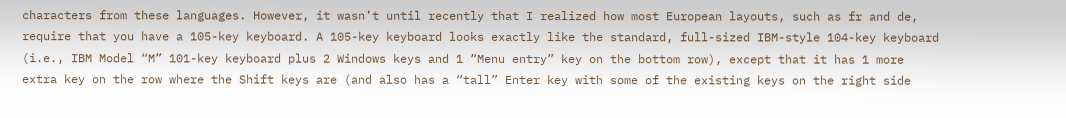characters from these languages. However, it wasn’t until recently that I realized how most European layouts, such as fr and de, require that you have a 105-key keyboard. A 105-key keyboard looks exactly like the standard, full-sized IBM-style 104-key keyboard (i.e., IBM Model “M” 101-key keyboard plus 2 Windows keys and 1 “Menu entry” key on the bottom row), except that it has 1 more extra key on the row where the Shift keys are (and also has a “tall” Enter key with some of the existing keys on the right side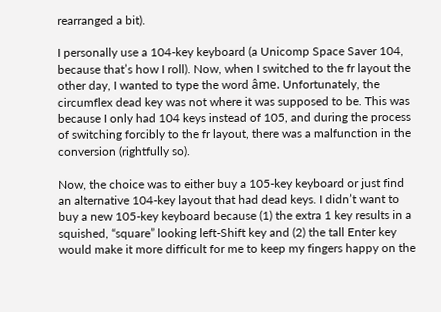rearranged a bit).

I personally use a 104-key keyboard (a Unicomp Space Saver 104, because that’s how I roll). Now, when I switched to the fr layout the other day, I wanted to type the word âme. Unfortunately, the circumflex dead key was not where it was supposed to be. This was because I only had 104 keys instead of 105, and during the process of switching forcibly to the fr layout, there was a malfunction in the conversion (rightfully so).

Now, the choice was to either buy a 105-key keyboard or just find an alternative 104-key layout that had dead keys. I didn’t want to buy a new 105-key keyboard because (1) the extra 1 key results in a squished, “square” looking left-Shift key and (2) the tall Enter key would make it more difficult for me to keep my fingers happy on the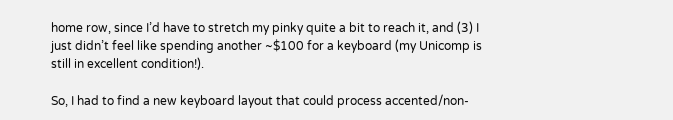home row, since I’d have to stretch my pinky quite a bit to reach it, and (3) I just didn’t feel like spending another ~$100 for a keyboard (my Unicomp is still in excellent condition!).

So, I had to find a new keyboard layout that could process accented/non-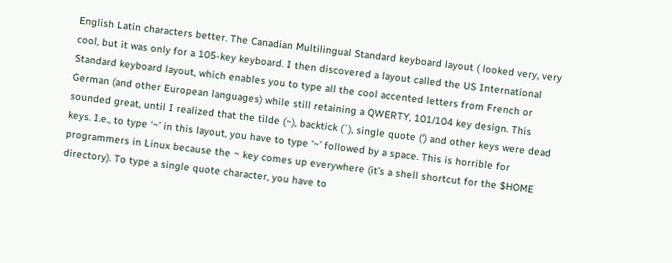English Latin characters better. The Canadian Multilingual Standard keyboard layout ( looked very, very cool, but it was only for a 105-key keyboard. I then discovered a layout called the US International Standard keyboard layout, which enables you to type all the cool accented letters from French or German (and other European languages) while still retaining a QWERTY, 101/104 key design. This sounded great, until I realized that the tilde (~), backtick (`), single quote (‘) and other keys were dead keys. I.e., to type ‘~’ in this layout, you have to type ‘~’ followed by a space. This is horrible for programmers in Linux because the ~ key comes up everywhere (it’s a shell shortcut for the $HOME directory). To type a single quote character, you have to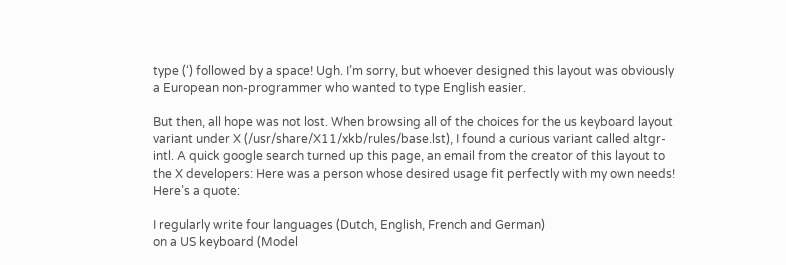type (‘) followed by a space! Ugh. I’m sorry, but whoever designed this layout was obviously a European non-programmer who wanted to type English easier.

But then, all hope was not lost. When browsing all of the choices for the us keyboard layout variant under X (/usr/share/X11/xkb/rules/base.lst), I found a curious variant called altgr-intl. A quick google search turned up this page, an email from the creator of this layout to the X developers: Here was a person whose desired usage fit perfectly with my own needs! Here’s a quote:

I regularly write four languages (Dutch, English, French and German)
on a US keyboard (Model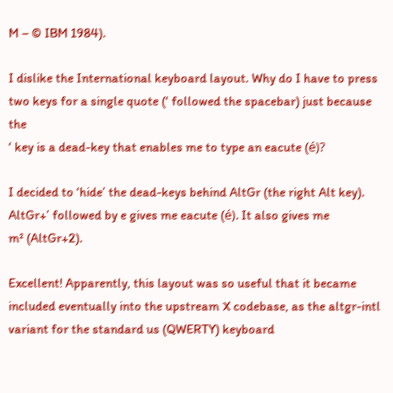M – © IBM 1984).

I dislike the International keyboard layout. Why do I have to press
two keys for a single quote (‘ followed the spacebar) just because the
‘ key is a dead-key that enables me to type an eacute (é)?

I decided to ‘hide’ the dead-keys behind AltGr (the right Alt key).
AltGr+’ followed by e gives me eacute (é). It also gives me
m² (AltGr+2).

Excellent! Apparently, this layout was so useful that it became included eventually into the upstream X codebase, as the altgr-intl variant for the standard us (QWERTY) keyboard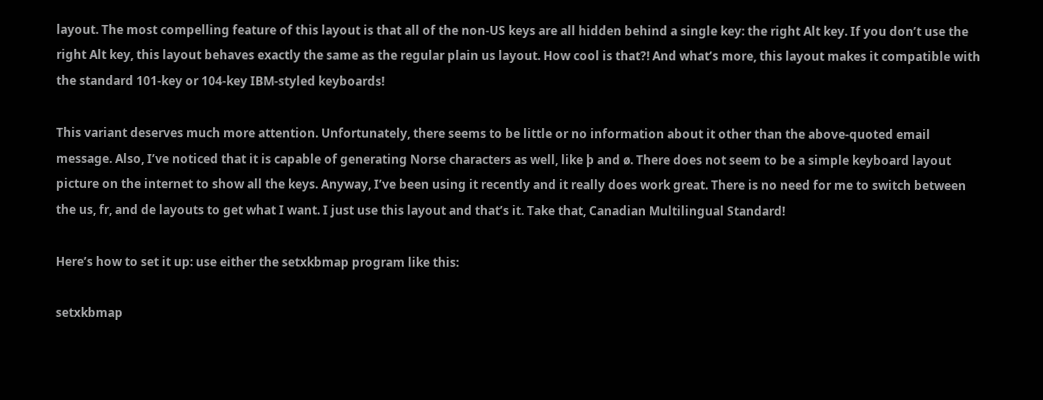layout. The most compelling feature of this layout is that all of the non-US keys are all hidden behind a single key: the right Alt key. If you don’t use the right Alt key, this layout behaves exactly the same as the regular plain us layout. How cool is that?! And what’s more, this layout makes it compatible with the standard 101-key or 104-key IBM-styled keyboards!

This variant deserves much more attention. Unfortunately, there seems to be little or no information about it other than the above-quoted email message. Also, I’ve noticed that it is capable of generating Norse characters as well, like þ and ø. There does not seem to be a simple keyboard layout picture on the internet to show all the keys. Anyway, I’ve been using it recently and it really does work great. There is no need for me to switch between the us, fr, and de layouts to get what I want. I just use this layout and that’s it. Take that, Canadian Multilingual Standard!

Here’s how to set it up: use either the setxkbmap program like this:

setxkbmap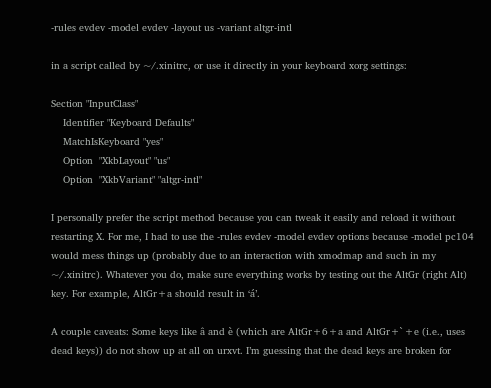-rules evdev -model evdev -layout us -variant altgr-intl

in a script called by ~/.xinitrc, or use it directly in your keyboard xorg settings:

Section "InputClass"
    Identifier "Keyboard Defaults"
    MatchIsKeyboard "yes"
    Option  "XkbLayout" "us"
    Option  "XkbVariant" "altgr-intl"

I personally prefer the script method because you can tweak it easily and reload it without restarting X. For me, I had to use the -rules evdev -model evdev options because -model pc104 would mess things up (probably due to an interaction with xmodmap and such in my ~/.xinitrc). Whatever you do, make sure everything works by testing out the AltGr (right Alt) key. For example, AltGr+a should result in ‘á’.

A couple caveats: Some keys like â and è (which are AltGr+6+a and AltGr+`+e (i.e., uses dead keys)) do not show up at all on urxvt. I’m guessing that the dead keys are broken for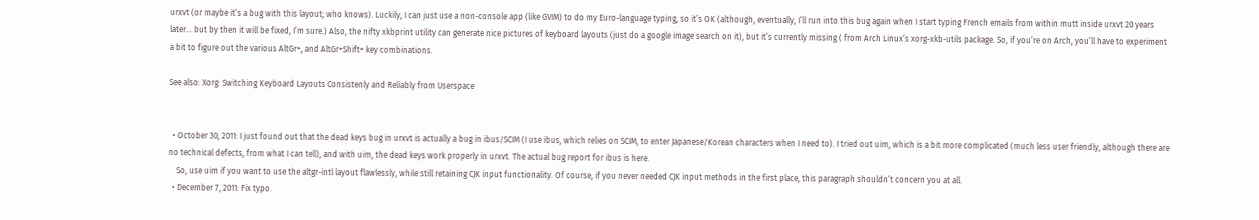urxvt (or maybe it’s a bug with this layout; who knows). Luckily, I can just use a non-console app (like GVIM) to do my Euro-language typing, so it’s OK (although, eventually, I’ll run into this bug again when I start typing French emails from within mutt inside urxvt 20 years later… but by then it will be fixed, I’m sure.) Also, the nifty xkbprint utility can generate nice pictures of keyboard layouts (just do a google image search on it), but it’s currently missing ( from Arch Linux’s xorg-xkb-utils package. So, if you’re on Arch, you’ll have to experiment a bit to figure out the various AltGr+, and AltGr+Shift+ key combinations.

See also: Xorg: Switching Keyboard Layouts Consistenly and Reliably from Userspace


  • October 30, 2011: I just found out that the dead keys bug in urxvt is actually a bug in ibus/SCIM (I use ibus, which relies on SCIM, to enter Japanese/Korean characters when I need to). I tried out uim, which is a bit more complicated (much less user friendly, although there are no technical defects, from what I can tell), and with uim, the dead keys work properly in urxvt. The actual bug report for ibus is here.
    So, use uim if you want to use the altgr-intl layout flawlessly, while still retaining CJK input functionality. Of course, if you never needed CJK input methods in the first place, this paragraph shouldn’t concern you at all.
  • December 7, 2011: Fix typo.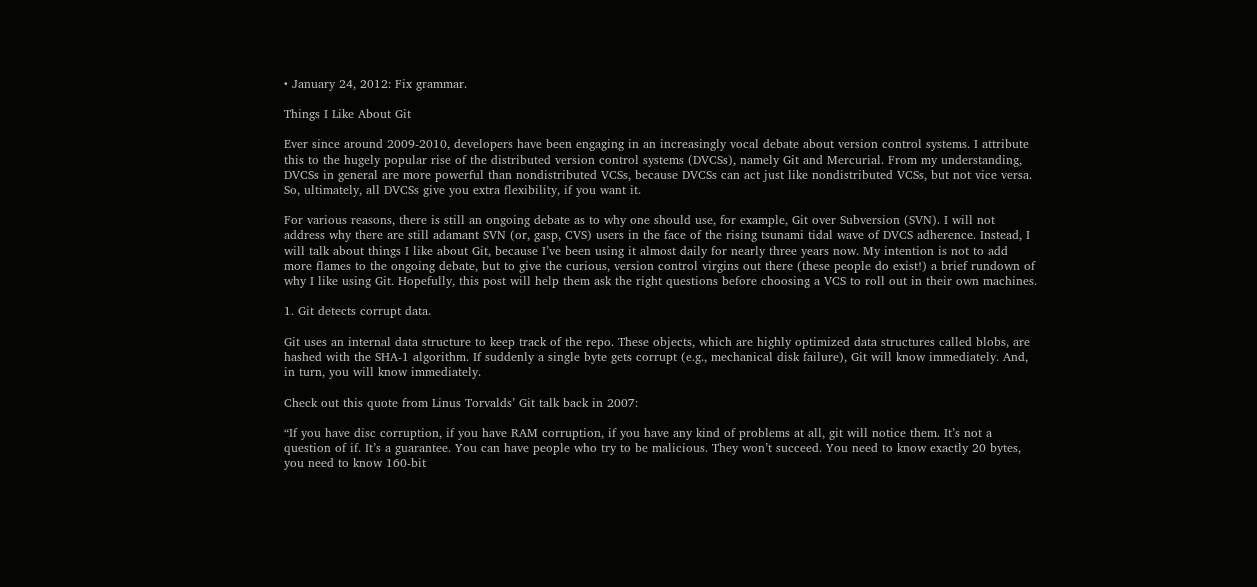• January 24, 2012: Fix grammar.

Things I Like About Git

Ever since around 2009-2010, developers have been engaging in an increasingly vocal debate about version control systems. I attribute this to the hugely popular rise of the distributed version control systems (DVCSs), namely Git and Mercurial. From my understanding, DVCSs in general are more powerful than nondistributed VCSs, because DVCSs can act just like nondistributed VCSs, but not vice versa. So, ultimately, all DVCSs give you extra flexibility, if you want it.

For various reasons, there is still an ongoing debate as to why one should use, for example, Git over Subversion (SVN). I will not address why there are still adamant SVN (or, gasp, CVS) users in the face of the rising tsunami tidal wave of DVCS adherence. Instead, I will talk about things I like about Git, because I’ve been using it almost daily for nearly three years now. My intention is not to add more flames to the ongoing debate, but to give the curious, version control virgins out there (these people do exist!) a brief rundown of why I like using Git. Hopefully, this post will help them ask the right questions before choosing a VCS to roll out in their own machines.

1. Git detects corrupt data.

Git uses an internal data structure to keep track of the repo. These objects, which are highly optimized data structures called blobs, are hashed with the SHA-1 algorithm. If suddenly a single byte gets corrupt (e.g., mechanical disk failure), Git will know immediately. And, in turn, you will know immediately.

Check out this quote from Linus Torvalds’ Git talk back in 2007:

“If you have disc corruption, if you have RAM corruption, if you have any kind of problems at all, git will notice them. It’s not a question of if. It’s a guarantee. You can have people who try to be malicious. They won’t succeed. You need to know exactly 20 bytes, you need to know 160-bit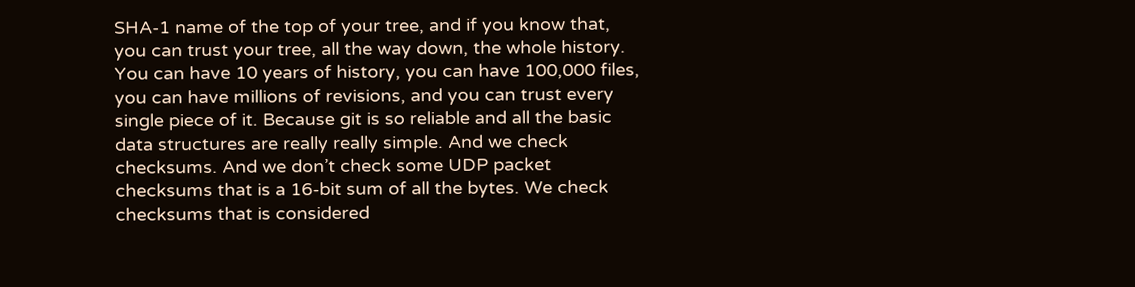SHA-1 name of the top of your tree, and if you know that, you can trust your tree, all the way down, the whole history. You can have 10 years of history, you can have 100,000 files, you can have millions of revisions, and you can trust every single piece of it. Because git is so reliable and all the basic data structures are really really simple. And we check checksums. And we don’t check some UDP packet checksums that is a 16-bit sum of all the bytes. We check checksums that is considered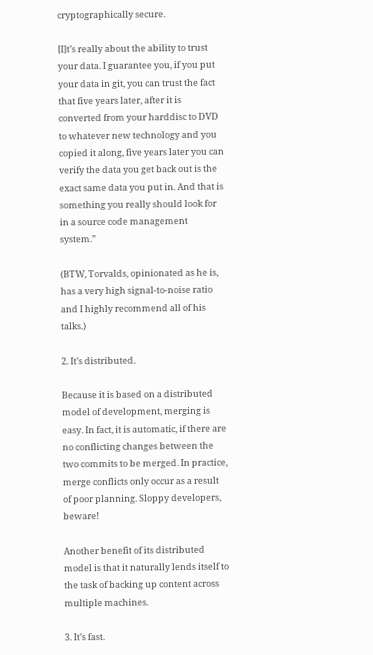cryptographically secure.

[I]t’s really about the ability to trust your data. I guarantee you, if you put your data in git, you can trust the fact that five years later, after it is converted from your harddisc to DVD to whatever new technology and you copied it along, five years later you can verify the data you get back out is the exact same data you put in. And that is something you really should look for in a source code management system.”

(BTW, Torvalds, opinionated as he is, has a very high signal-to-noise ratio and I highly recommend all of his talks.)

2. It’s distributed.

Because it is based on a distributed model of development, merging is easy. In fact, it is automatic, if there are no conflicting changes between the two commits to be merged. In practice, merge conflicts only occur as a result of poor planning. Sloppy developers, beware!

Another benefit of its distributed model is that it naturally lends itself to the task of backing up content across multiple machines.

3. It’s fast.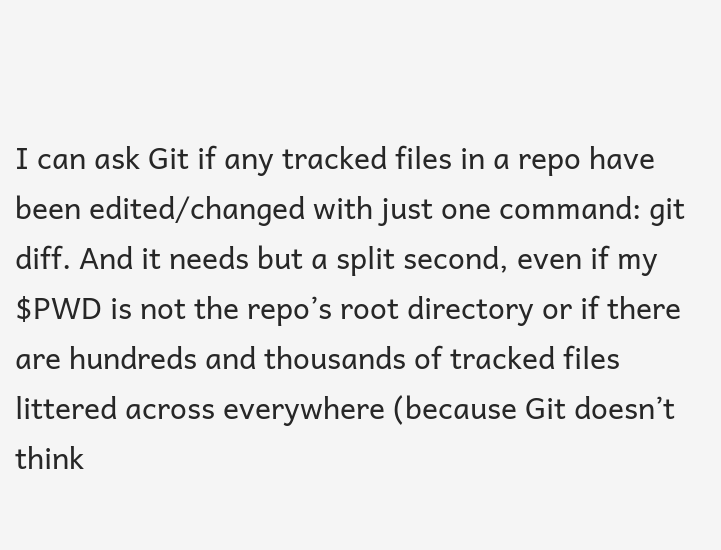I can ask Git if any tracked files in a repo have been edited/changed with just one command: git diff. And it needs but a split second, even if my $PWD is not the repo’s root directory or if there are hundreds and thousands of tracked files littered across everywhere (because Git doesn’t think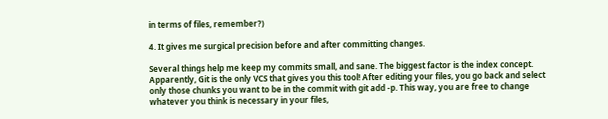in terms of files, remember?)

4. It gives me surgical precision before and after committing changes.

Several things help me keep my commits small, and sane. The biggest factor is the index concept. Apparently, Git is the only VCS that gives you this tool! After editing your files, you go back and select only those chunks you want to be in the commit with git add -p. This way, you are free to change whatever you think is necessary in your files,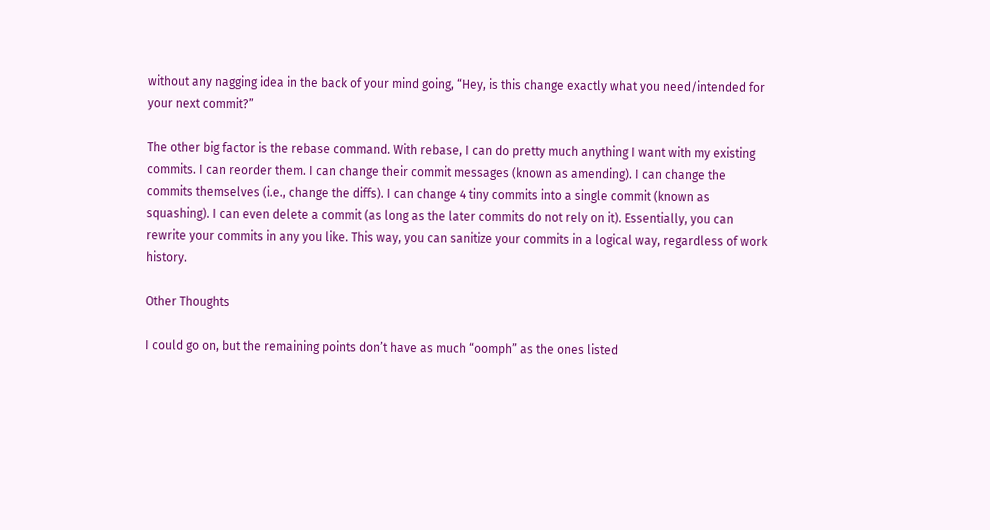without any nagging idea in the back of your mind going, “Hey, is this change exactly what you need/intended for your next commit?”

The other big factor is the rebase command. With rebase, I can do pretty much anything I want with my existing commits. I can reorder them. I can change their commit messages (known as amending). I can change the commits themselves (i.e., change the diffs). I can change 4 tiny commits into a single commit (known as squashing). I can even delete a commit (as long as the later commits do not rely on it). Essentially, you can rewrite your commits in any you like. This way, you can sanitize your commits in a logical way, regardless of work history.

Other Thoughts

I could go on, but the remaining points don’t have as much “oomph” as the ones listed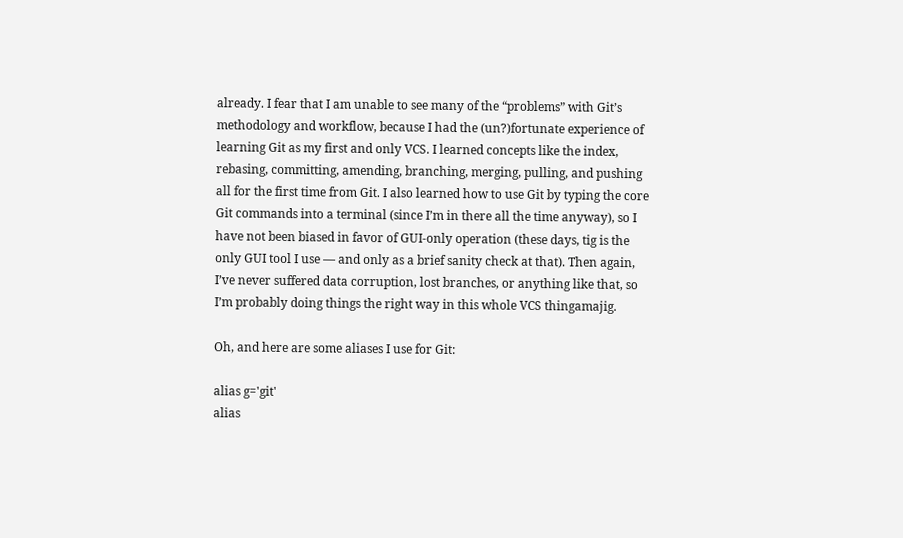already. I fear that I am unable to see many of the “problems” with Git’s methodology and workflow, because I had the (un?)fortunate experience of learning Git as my first and only VCS. I learned concepts like the index, rebasing, committing, amending, branching, merging, pulling, and pushing all for the first time from Git. I also learned how to use Git by typing the core Git commands into a terminal (since I’m in there all the time anyway), so I have not been biased in favor of GUI-only operation (these days, tig is the only GUI tool I use — and only as a brief sanity check at that). Then again, I’ve never suffered data corruption, lost branches, or anything like that, so I’m probably doing things the right way in this whole VCS thingamajig.

Oh, and here are some aliases I use for Git:

alias g='git'
alias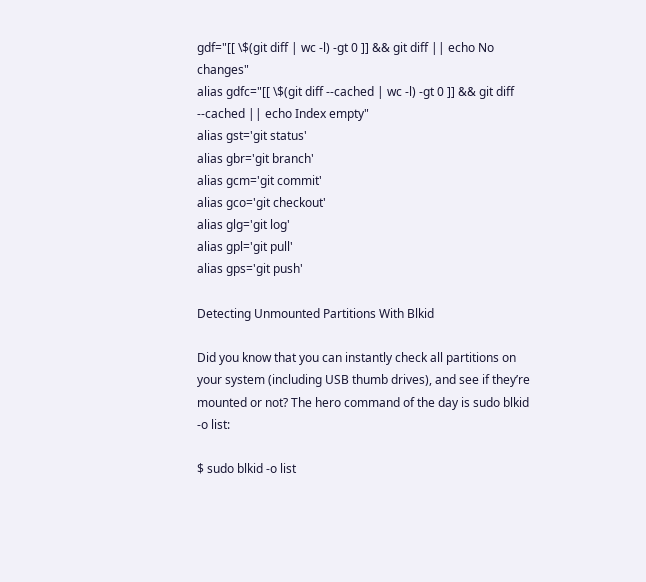gdf="[[ \$(git diff | wc -l) -gt 0 ]] && git diff || echo No changes"
alias gdfc="[[ \$(git diff --cached | wc -l) -gt 0 ]] && git diff --cached || echo Index empty"
alias gst='git status'
alias gbr='git branch'
alias gcm='git commit'
alias gco='git checkout'
alias glg='git log'
alias gpl='git pull'
alias gps='git push'

Detecting Unmounted Partitions With Blkid

Did you know that you can instantly check all partitions on your system (including USB thumb drives), and see if they’re mounted or not? The hero command of the day is sudo blkid -o list:

$ sudo blkid -o list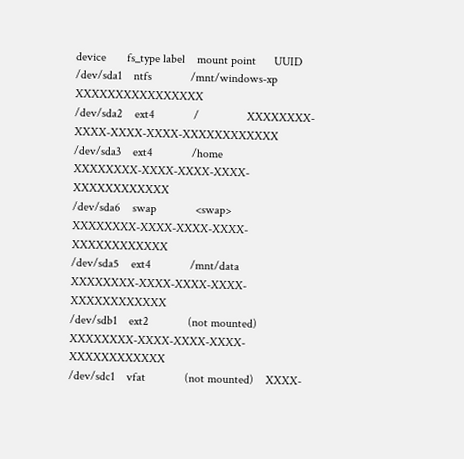device       fs_type label    mount point      UUID
/dev/sda1    ntfs             /mnt/windows-xp  XXXXXXXXXXXXXXXX
/dev/sda2    ext4             /                XXXXXXXX-XXXX-XXXX-XXXX-XXXXXXXXXXXX
/dev/sda3    ext4             /home            XXXXXXXX-XXXX-XXXX-XXXX-XXXXXXXXXXXX
/dev/sda6    swap             <swap>           XXXXXXXX-XXXX-XXXX-XXXX-XXXXXXXXXXXX
/dev/sda5    ext4             /mnt/data        XXXXXXXX-XXXX-XXXX-XXXX-XXXXXXXXXXXX
/dev/sdb1    ext2             (not mounted)    XXXXXXXX-XXXX-XXXX-XXXX-XXXXXXXXXXXX
/dev/sdc1    vfat             (not mounted)    XXXX-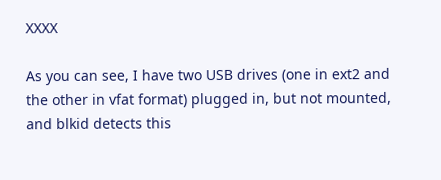XXXX

As you can see, I have two USB drives (one in ext2 and the other in vfat format) plugged in, but not mounted, and blkid detects this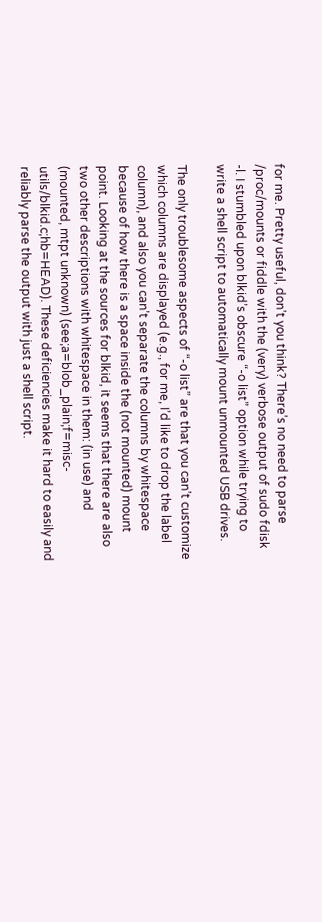for me. Pretty useful, don’t you think? There’s no need to parse /proc/mounts or fiddle with the (very) verbose output of sudo fdisk -l. I stumbled upon blkid’s obscure “-o list” option while trying to write a shell script to automatically mount unmounted USB drives.

The only troublesome aspects of “-o list” are that you can’t customize which columns are displayed (e.g., for me, I’d like to drop the label column), and also you can’t separate the columns by whitespace because of how there is a space inside the (not mounted) mount point. Looking at the sources for blkid, it seems that there are also two other descriptions with whitespace in them: (in use) and (mounted, mtpt unknown) (see;a=blob_plain;f=misc-utils/blkid.c;hb=HEAD). These deficiencies make it hard to easily and reliably parse the output with just a shell script.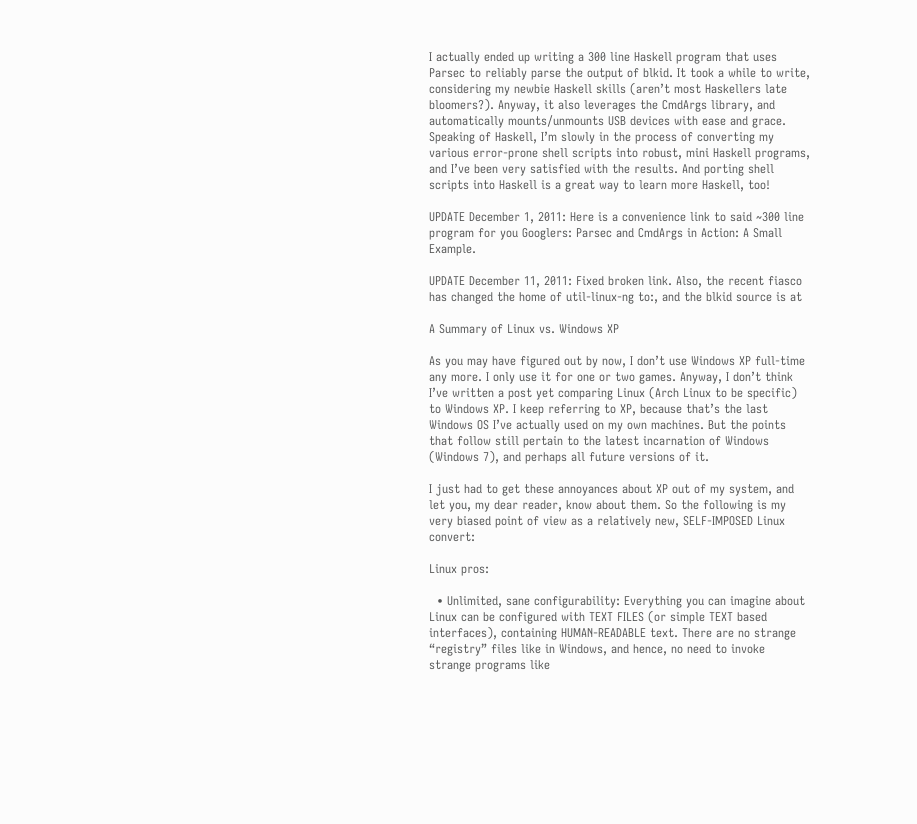I actually ended up writing a 300 line Haskell program that uses Parsec to reliably parse the output of blkid. It took a while to write, considering my newbie Haskell skills (aren’t most Haskellers late bloomers?). Anyway, it also leverages the CmdArgs library, and automatically mounts/unmounts USB devices with ease and grace. Speaking of Haskell, I’m slowly in the process of converting my various error-prone shell scripts into robust, mini Haskell programs, and I’ve been very satisfied with the results. And porting shell scripts into Haskell is a great way to learn more Haskell, too!

UPDATE December 1, 2011: Here is a convenience link to said ~300 line program for you Googlers: Parsec and CmdArgs in Action: A Small Example.

UPDATE December 11, 2011: Fixed broken link. Also, the recent fiasco has changed the home of util-linux-ng to:, and the blkid source is at

A Summary of Linux vs. Windows XP

As you may have figured out by now, I don’t use Windows XP full-time any more. I only use it for one or two games. Anyway, I don’t think I’ve written a post yet comparing Linux (Arch Linux to be specific) to Windows XP. I keep referring to XP, because that’s the last Windows OS I’ve actually used on my own machines. But the points that follow still pertain to the latest incarnation of Windows (Windows 7), and perhaps all future versions of it.

I just had to get these annoyances about XP out of my system, and let you, my dear reader, know about them. So the following is my very biased point of view as a relatively new, SELF-IMPOSED Linux convert:

Linux pros:

  • Unlimited, sane configurability: Everything you can imagine about Linux can be configured with TEXT FILES (or simple TEXT based interfaces), containing HUMAN-READABLE text. There are no strange “registry” files like in Windows, and hence, no need to invoke strange programs like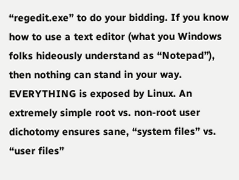“regedit.exe” to do your bidding. If you know how to use a text editor (what you Windows folks hideously understand as “Notepad”), then nothing can stand in your way. EVERYTHING is exposed by Linux. An extremely simple root vs. non-root user dichotomy ensures sane, “system files” vs. “user files”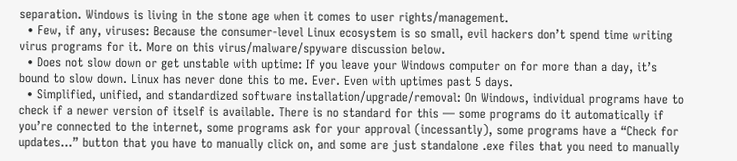separation. Windows is living in the stone age when it comes to user rights/management.
  • Few, if any, viruses: Because the consumer-level Linux ecosystem is so small, evil hackers don’t spend time writing virus programs for it. More on this virus/malware/spyware discussion below.
  • Does not slow down or get unstable with uptime: If you leave your Windows computer on for more than a day, it’s bound to slow down. Linux has never done this to me. Ever. Even with uptimes past 5 days.
  • Simplified, unified, and standardized software installation/upgrade/removal: On Windows, individual programs have to check if a newer version of itself is available. There is no standard for this — some programs do it automatically if you’re connected to the internet, some programs ask for your approval (incessantly), some programs have a “Check for updates…” button that you have to manually click on, and some are just standalone .exe files that you need to manually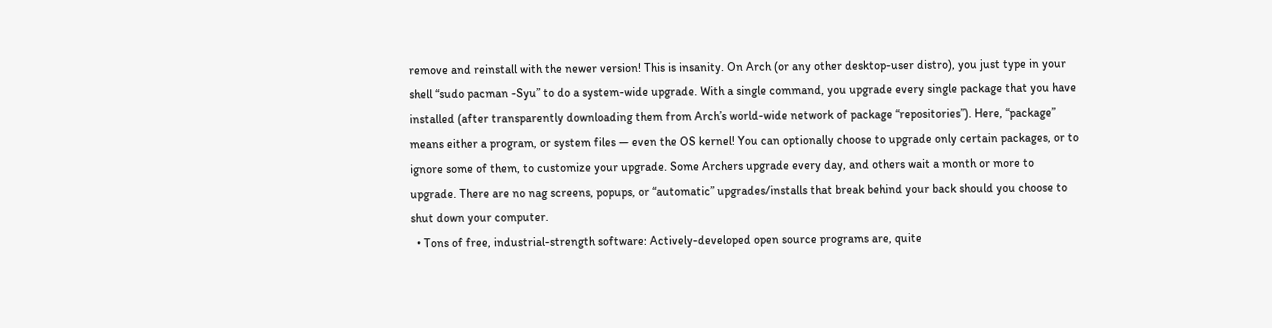remove and reinstall with the newer version! This is insanity. On Arch (or any other desktop-user distro), you just type in your shell “sudo pacman -Syu” to do a system-wide upgrade. With a single command, you upgrade every single package that you have installed (after transparently downloading them from Arch’s world-wide network of package “repositories”). Here, “package” means either a program, or system files — even the OS kernel! You can optionally choose to upgrade only certain packages, or to ignore some of them, to customize your upgrade. Some Archers upgrade every day, and others wait a month or more to upgrade. There are no nag screens, popups, or “automatic” upgrades/installs that break behind your back should you choose to shut down your computer.
  • Tons of free, industrial-strength software: Actively-developed open source programs are, quite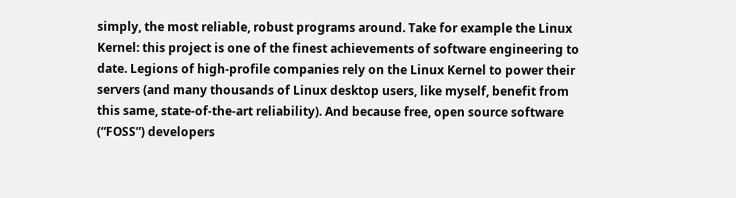simply, the most reliable, robust programs around. Take for example the Linux Kernel: this project is one of the finest achievements of software engineering to date. Legions of high-profile companies rely on the Linux Kernel to power their servers (and many thousands of Linux desktop users, like myself, benefit from this same, state-of-the-art reliability). And because free, open source software (“FOSS”) developers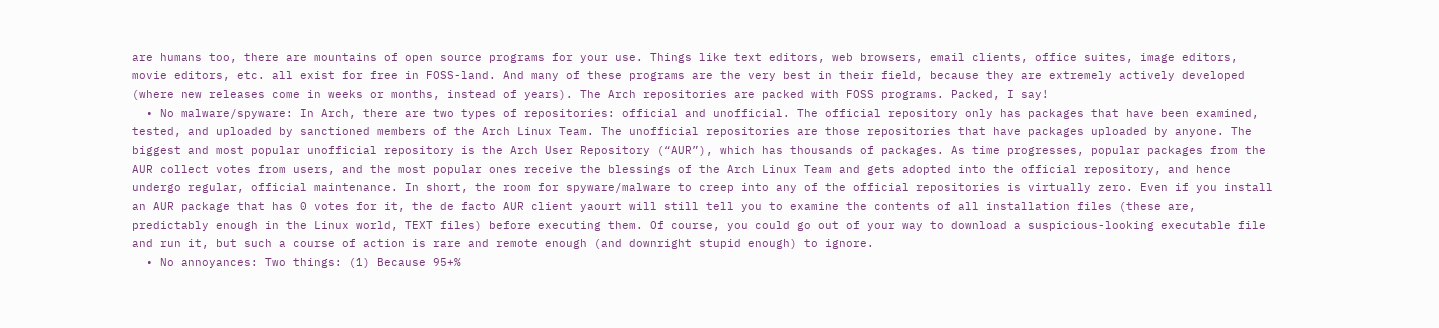are humans too, there are mountains of open source programs for your use. Things like text editors, web browsers, email clients, office suites, image editors, movie editors, etc. all exist for free in FOSS-land. And many of these programs are the very best in their field, because they are extremely actively developed (where new releases come in weeks or months, instead of years). The Arch repositories are packed with FOSS programs. Packed, I say!
  • No malware/spyware: In Arch, there are two types of repositories: official and unofficial. The official repository only has packages that have been examined, tested, and uploaded by sanctioned members of the Arch Linux Team. The unofficial repositories are those repositories that have packages uploaded by anyone. The biggest and most popular unofficial repository is the Arch User Repository (“AUR”), which has thousands of packages. As time progresses, popular packages from the AUR collect votes from users, and the most popular ones receive the blessings of the Arch Linux Team and gets adopted into the official repository, and hence undergo regular, official maintenance. In short, the room for spyware/malware to creep into any of the official repositories is virtually zero. Even if you install an AUR package that has 0 votes for it, the de facto AUR client yaourt will still tell you to examine the contents of all installation files (these are, predictably enough in the Linux world, TEXT files) before executing them. Of course, you could go out of your way to download a suspicious-looking executable file and run it, but such a course of action is rare and remote enough (and downright stupid enough) to ignore.
  • No annoyances: Two things: (1) Because 95+%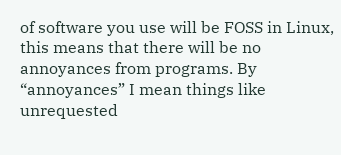of software you use will be FOSS in Linux, this means that there will be no annoyances from programs. By “annoyances” I mean things like unrequested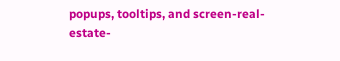popups, tooltips, and screen-real-estate-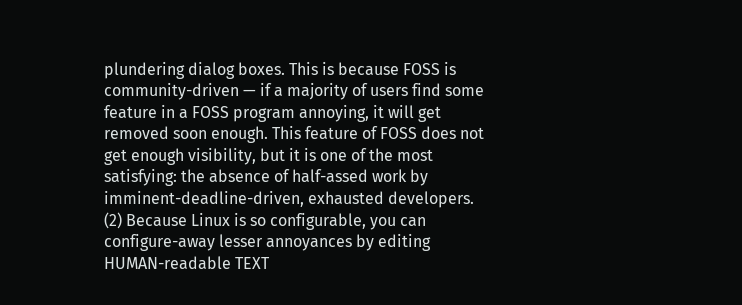plundering dialog boxes. This is because FOSS is community-driven — if a majority of users find some feature in a FOSS program annoying, it will get removed soon enough. This feature of FOSS does not get enough visibility, but it is one of the most satisfying: the absence of half-assed work by imminent-deadline-driven, exhausted developers. (2) Because Linux is so configurable, you can configure-away lesser annoyances by editing HUMAN-readable TEXT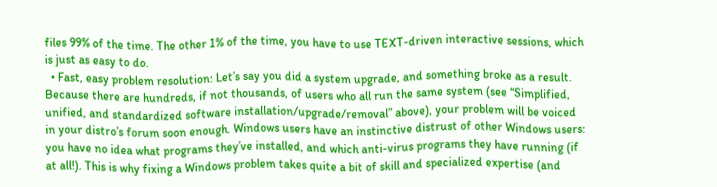files 99% of the time. The other 1% of the time, you have to use TEXT-driven interactive sessions, which is just as easy to do.
  • Fast, easy problem resolution: Let’s say you did a system upgrade, and something broke as a result. Because there are hundreds, if not thousands, of users who all run the same system (see “Simplified, unified, and standardized software installation/upgrade/removal” above), your problem will be voiced in your distro’s forum soon enough. Windows users have an instinctive distrust of other Windows users: you have no idea what programs they’ve installed, and which anti-virus programs they have running (if at all!). This is why fixing a Windows problem takes quite a bit of skill and specialized expertise (and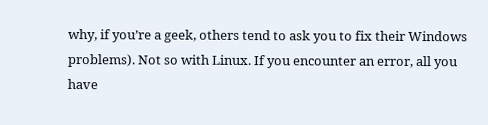why, if you’re a geek, others tend to ask you to fix their Windows problems). Not so with Linux. If you encounter an error, all you have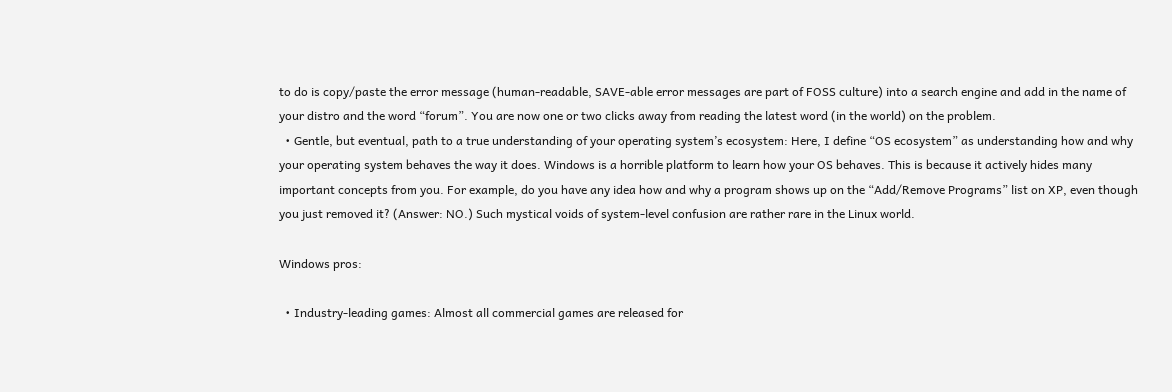to do is copy/paste the error message (human-readable, SAVE-able error messages are part of FOSS culture) into a search engine and add in the name of your distro and the word “forum”. You are now one or two clicks away from reading the latest word (in the world) on the problem.
  • Gentle, but eventual, path to a true understanding of your operating system’s ecosystem: Here, I define “OS ecosystem” as understanding how and why your operating system behaves the way it does. Windows is a horrible platform to learn how your OS behaves. This is because it actively hides many important concepts from you. For example, do you have any idea how and why a program shows up on the “Add/Remove Programs” list on XP, even though you just removed it? (Answer: NO.) Such mystical voids of system-level confusion are rather rare in the Linux world.

Windows pros:

  • Industry-leading games: Almost all commercial games are released for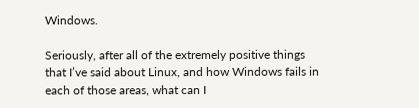Windows.

Seriously, after all of the extremely positive things that I’ve said about Linux, and how Windows fails in each of those areas, what can I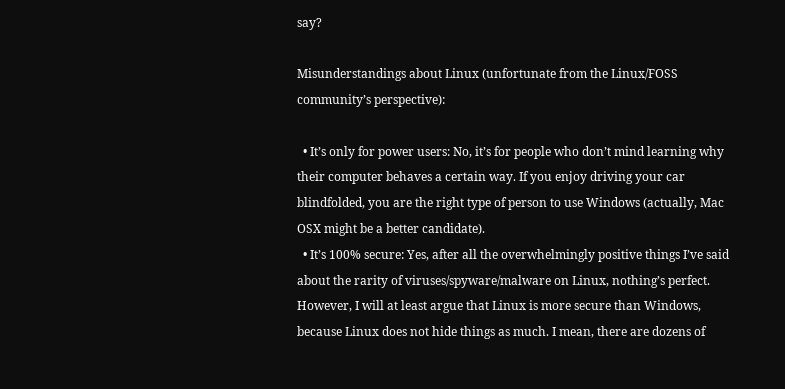say?

Misunderstandings about Linux (unfortunate from the Linux/FOSS community’s perspective):

  • It’s only for power users: No, it’s for people who don’t mind learning why their computer behaves a certain way. If you enjoy driving your car blindfolded, you are the right type of person to use Windows (actually, Mac OSX might be a better candidate).
  • It’s 100% secure: Yes, after all the overwhelmingly positive things I’ve said about the rarity of viruses/spyware/malware on Linux, nothing’s perfect. However, I will at least argue that Linux is more secure than Windows, because Linux does not hide things as much. I mean, there are dozens of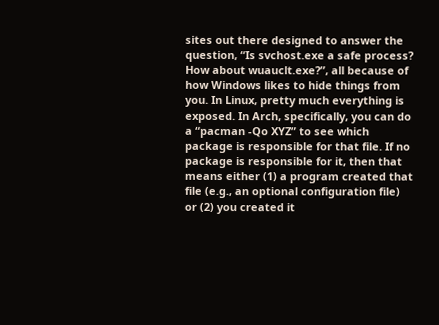sites out there designed to answer the question, “Is svchost.exe a safe process? How about wuauclt.exe?”, all because of how Windows likes to hide things from you. In Linux, pretty much everything is exposed. In Arch, specifically, you can do a “pacman -Qo XYZ” to see which package is responsible for that file. If no package is responsible for it, then that means either (1) a program created that file (e.g., an optional configuration file) or (2) you created it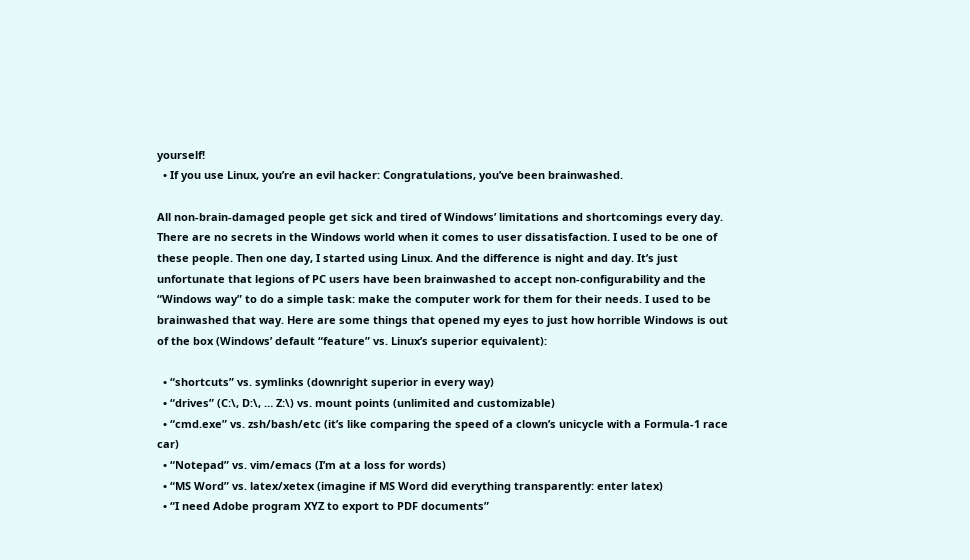yourself!
  • If you use Linux, you’re an evil hacker: Congratulations, you’ve been brainwashed.

All non-brain-damaged people get sick and tired of Windows’ limitations and shortcomings every day. There are no secrets in the Windows world when it comes to user dissatisfaction. I used to be one of these people. Then one day, I started using Linux. And the difference is night and day. It’s just unfortunate that legions of PC users have been brainwashed to accept non-configurability and the “Windows way” to do a simple task: make the computer work for them for their needs. I used to be brainwashed that way. Here are some things that opened my eyes to just how horrible Windows is out of the box (Windows’ default “feature” vs. Linux’s superior equivalent):

  • “shortcuts” vs. symlinks (downright superior in every way)
  • “drives” (C:\, D:\, … Z:\) vs. mount points (unlimited and customizable)
  • “cmd.exe” vs. zsh/bash/etc (it’s like comparing the speed of a clown’s unicycle with a Formula-1 race car)
  • “Notepad” vs. vim/emacs (I’m at a loss for words)
  • “MS Word” vs. latex/xetex (imagine if MS Word did everything transparently: enter latex)
  • “I need Adobe program XYZ to export to PDF documents”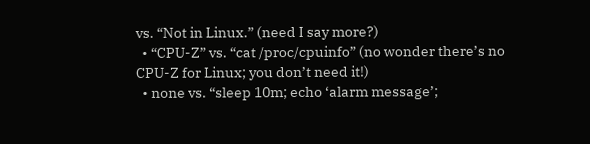vs. “Not in Linux.” (need I say more?)
  • “CPU-Z” vs. “cat /proc/cpuinfo” (no wonder there’s no CPU-Z for Linux; you don’t need it!)
  • none vs. “sleep 10m; echo ‘alarm message’;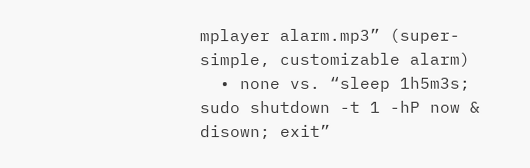mplayer alarm.mp3” (super-simple, customizable alarm)
  • none vs. “sleep 1h5m3s; sudo shutdown -t 1 -hP now & disown; exit”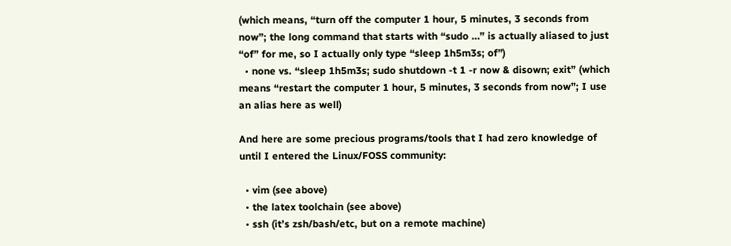(which means, “turn off the computer 1 hour, 5 minutes, 3 seconds from now”; the long command that starts with “sudo …” is actually aliased to just “of” for me, so I actually only type “sleep 1h5m3s; of”)
  • none vs. “sleep 1h5m3s; sudo shutdown -t 1 -r now & disown; exit” (which means “restart the computer 1 hour, 5 minutes, 3 seconds from now”; I use an alias here as well)

And here are some precious programs/tools that I had zero knowledge of until I entered the Linux/FOSS community:

  • vim (see above)
  • the latex toolchain (see above)
  • ssh (it’s zsh/bash/etc, but on a remote machine)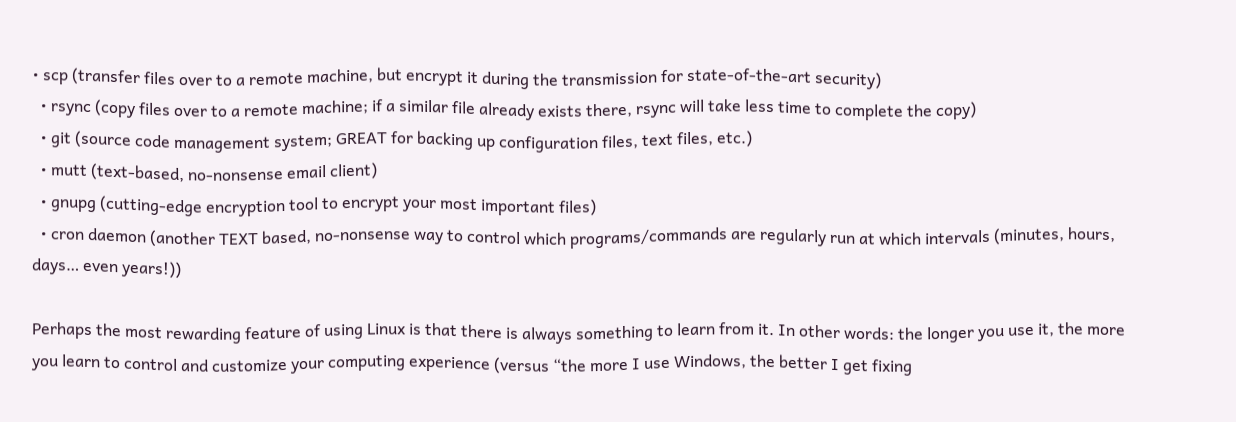• scp (transfer files over to a remote machine, but encrypt it during the transmission for state-of-the-art security)
  • rsync (copy files over to a remote machine; if a similar file already exists there, rsync will take less time to complete the copy)
  • git (source code management system; GREAT for backing up configuration files, text files, etc.)
  • mutt (text-based, no-nonsense email client)
  • gnupg (cutting-edge encryption tool to encrypt your most important files)
  • cron daemon (another TEXT based, no-nonsense way to control which programs/commands are regularly run at which intervals (minutes, hours, days… even years!))

Perhaps the most rewarding feature of using Linux is that there is always something to learn from it. In other words: the longer you use it, the more you learn to control and customize your computing experience (versus “the more I use Windows, the better I get fixing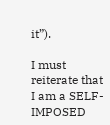it”).

I must reiterate that I am a SELF-IMPOSED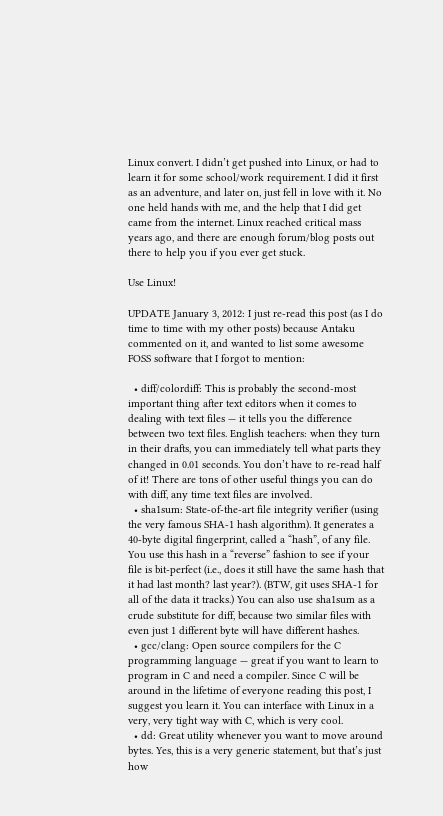Linux convert. I didn’t get pushed into Linux, or had to learn it for some school/work requirement. I did it first as an adventure, and later on, just fell in love with it. No one held hands with me, and the help that I did get came from the internet. Linux reached critical mass years ago, and there are enough forum/blog posts out there to help you if you ever get stuck.

Use Linux!

UPDATE January 3, 2012: I just re-read this post (as I do time to time with my other posts) because Antaku commented on it, and wanted to list some awesome FOSS software that I forgot to mention:

  • diff/colordiff: This is probably the second-most important thing after text editors when it comes to dealing with text files — it tells you the difference between two text files. English teachers: when they turn in their drafts, you can immediately tell what parts they changed in 0.01 seconds. You don’t have to re-read half of it! There are tons of other useful things you can do with diff, any time text files are involved.
  • sha1sum: State-of-the-art file integrity verifier (using the very famous SHA-1 hash algorithm). It generates a 40-byte digital fingerprint, called a “hash”, of any file. You use this hash in a “reverse” fashion to see if your file is bit-perfect (i.e., does it still have the same hash that it had last month? last year?). (BTW, git uses SHA-1 for all of the data it tracks.) You can also use sha1sum as a crude substitute for diff, because two similar files with even just 1 different byte will have different hashes.
  • gcc/clang: Open source compilers for the C programming language — great if you want to learn to program in C and need a compiler. Since C will be around in the lifetime of everyone reading this post, I suggest you learn it. You can interface with Linux in a very, very tight way with C, which is very cool.
  • dd: Great utility whenever you want to move around bytes. Yes, this is a very generic statement, but that’s just how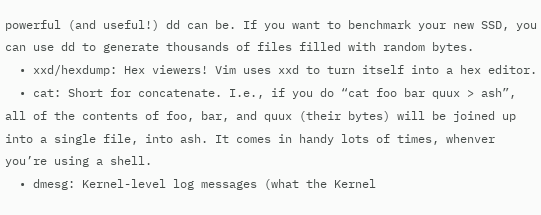powerful (and useful!) dd can be. If you want to benchmark your new SSD, you can use dd to generate thousands of files filled with random bytes.
  • xxd/hexdump: Hex viewers! Vim uses xxd to turn itself into a hex editor.
  • cat: Short for concatenate. I.e., if you do “cat foo bar quux > ash”, all of the contents of foo, bar, and quux (their bytes) will be joined up into a single file, into ash. It comes in handy lots of times, whenver you’re using a shell.
  • dmesg: Kernel-level log messages (what the Kernel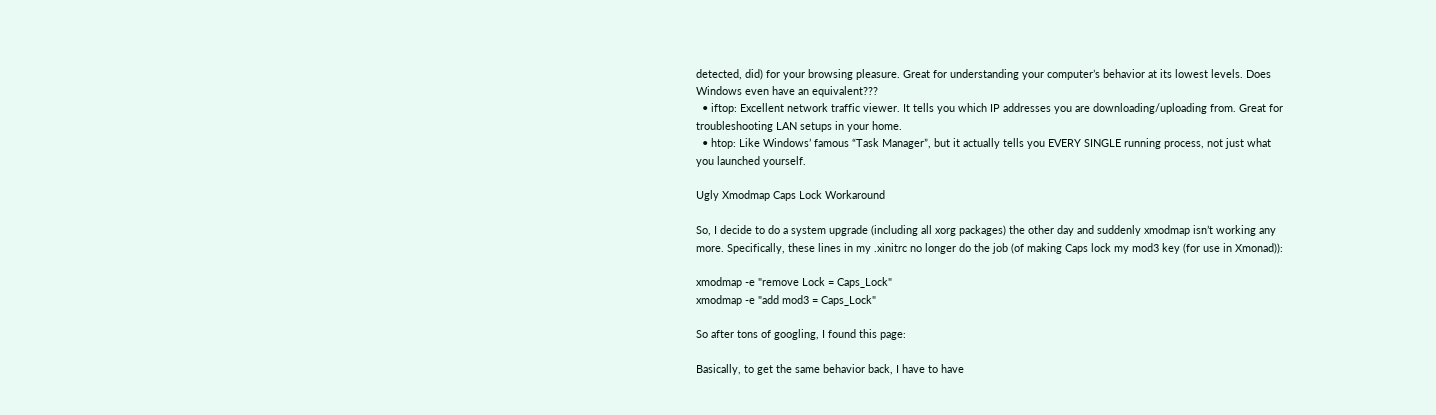detected, did) for your browsing pleasure. Great for understanding your computer’s behavior at its lowest levels. Does Windows even have an equivalent???
  • iftop: Excellent network traffic viewer. It tells you which IP addresses you are downloading/uploading from. Great for troubleshooting LAN setups in your home.
  • htop: Like Windows’ famous “Task Manager”, but it actually tells you EVERY SINGLE running process, not just what you launched yourself.

Ugly Xmodmap Caps Lock Workaround

So, I decide to do a system upgrade (including all xorg packages) the other day and suddenly xmodmap isn’t working any more. Specifically, these lines in my .xinitrc no longer do the job (of making Caps lock my mod3 key (for use in Xmonad)):

xmodmap -e "remove Lock = Caps_Lock"
xmodmap -e "add mod3 = Caps_Lock"

So after tons of googling, I found this page:

Basically, to get the same behavior back, I have to have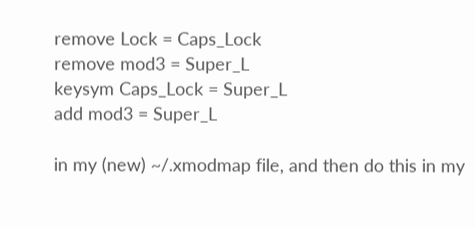remove Lock = Caps_Lock
remove mod3 = Super_L
keysym Caps_Lock = Super_L
add mod3 = Super_L

in my (new) ~/.xmodmap file, and then do this in my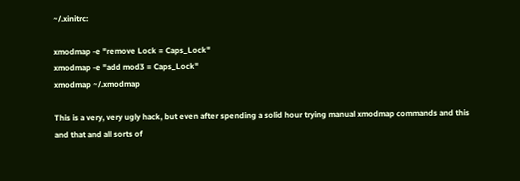~/.xinitrc:

xmodmap -e "remove Lock = Caps_Lock"
xmodmap -e "add mod3 = Caps_Lock"
xmodmap ~/.xmodmap

This is a very, very ugly hack, but even after spending a solid hour trying manual xmodmap commands and this and that and all sorts of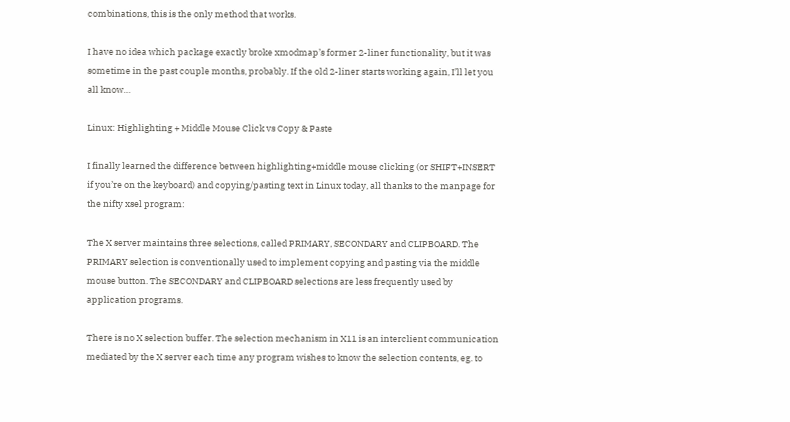combinations, this is the only method that works.

I have no idea which package exactly broke xmodmap’s former 2-liner functionality, but it was sometime in the past couple months, probably. If the old 2-liner starts working again, I’ll let you all know…

Linux: Highlighting + Middle Mouse Click vs Copy & Paste

I finally learned the difference between highlighting+middle mouse clicking (or SHIFT+INSERT if you’re on the keyboard) and copying/pasting text in Linux today, all thanks to the manpage for the nifty xsel program:

The X server maintains three selections, called PRIMARY, SECONDARY and CLIPBOARD. The PRIMARY selection is conventionally used to implement copying and pasting via the middle mouse button. The SECONDARY and CLIPBOARD selections are less frequently used by application programs.

There is no X selection buffer. The selection mechanism in X11 is an interclient communication mediated by the X server each time any program wishes to know the selection contents, eg. to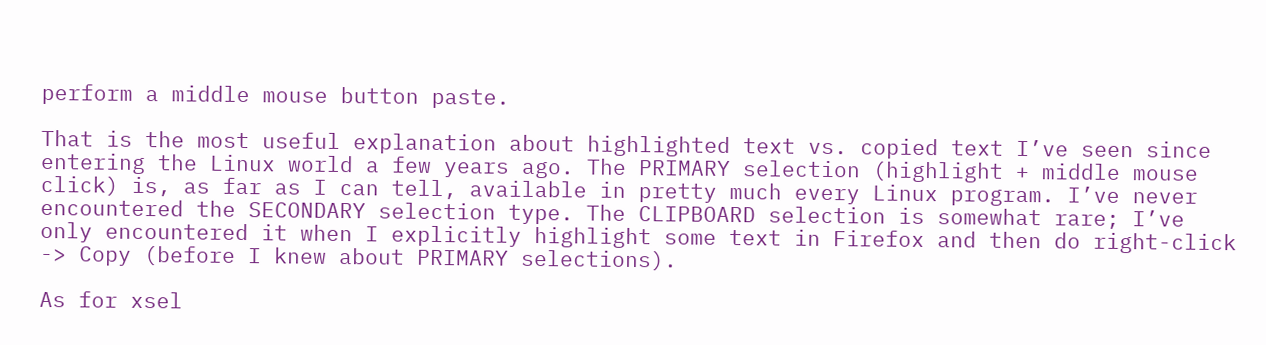perform a middle mouse button paste.

That is the most useful explanation about highlighted text vs. copied text I’ve seen since entering the Linux world a few years ago. The PRIMARY selection (highlight + middle mouse click) is, as far as I can tell, available in pretty much every Linux program. I’ve never encountered the SECONDARY selection type. The CLIPBOARD selection is somewhat rare; I’ve only encountered it when I explicitly highlight some text in Firefox and then do right-click -> Copy (before I knew about PRIMARY selections).

As for xsel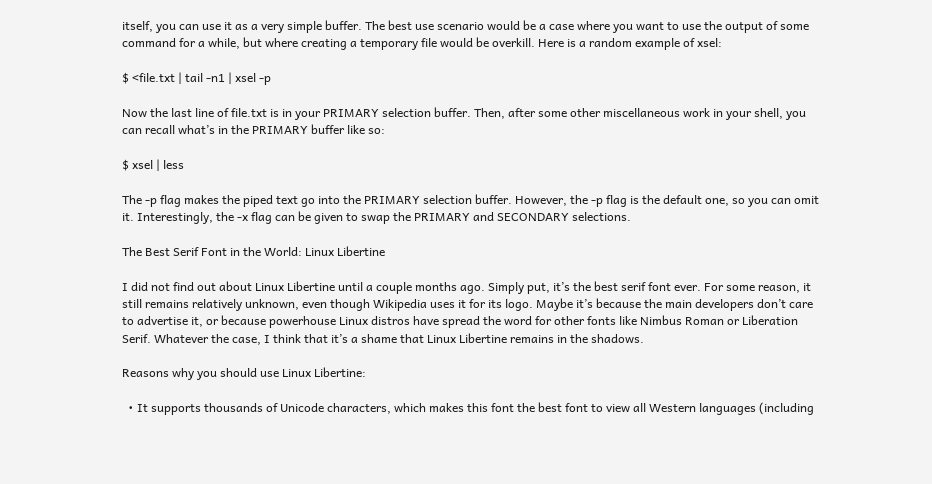itself, you can use it as a very simple buffer. The best use scenario would be a case where you want to use the output of some command for a while, but where creating a temporary file would be overkill. Here is a random example of xsel:

$ <file.txt | tail -n1 | xsel -p

Now the last line of file.txt is in your PRIMARY selection buffer. Then, after some other miscellaneous work in your shell, you can recall what’s in the PRIMARY buffer like so:

$ xsel | less

The -p flag makes the piped text go into the PRIMARY selection buffer. However, the -p flag is the default one, so you can omit it. Interestingly, the -x flag can be given to swap the PRIMARY and SECONDARY selections.

The Best Serif Font in the World: Linux Libertine

I did not find out about Linux Libertine until a couple months ago. Simply put, it’s the best serif font ever. For some reason, it still remains relatively unknown, even though Wikipedia uses it for its logo. Maybe it’s because the main developers don’t care to advertise it, or because powerhouse Linux distros have spread the word for other fonts like Nimbus Roman or Liberation Serif. Whatever the case, I think that it’s a shame that Linux Libertine remains in the shadows.

Reasons why you should use Linux Libertine:

  • It supports thousands of Unicode characters, which makes this font the best font to view all Western languages (including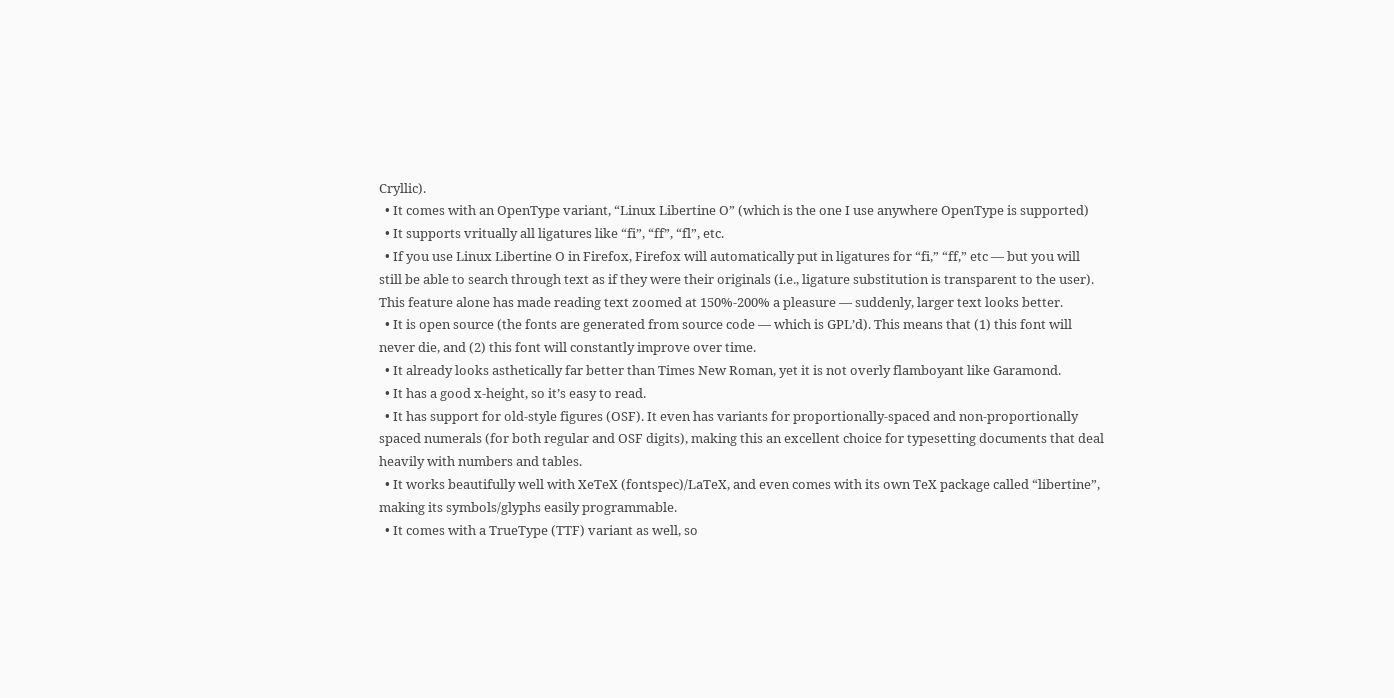Cryllic).
  • It comes with an OpenType variant, “Linux Libertine O” (which is the one I use anywhere OpenType is supported)
  • It supports vritually all ligatures like “fi”, “ff”, “fl”, etc.
  • If you use Linux Libertine O in Firefox, Firefox will automatically put in ligatures for “fi,” “ff,” etc — but you will still be able to search through text as if they were their originals (i.e., ligature substitution is transparent to the user). This feature alone has made reading text zoomed at 150%-200% a pleasure — suddenly, larger text looks better.
  • It is open source (the fonts are generated from source code — which is GPL’d). This means that (1) this font will never die, and (2) this font will constantly improve over time.
  • It already looks asthetically far better than Times New Roman, yet it is not overly flamboyant like Garamond.
  • It has a good x-height, so it’s easy to read.
  • It has support for old-style figures (OSF). It even has variants for proportionally-spaced and non-proportionally spaced numerals (for both regular and OSF digits), making this an excellent choice for typesetting documents that deal heavily with numbers and tables.
  • It works beautifully well with XeTeX (fontspec)/LaTeX, and even comes with its own TeX package called “libertine”, making its symbols/glyphs easily programmable.
  • It comes with a TrueType (TTF) variant as well, so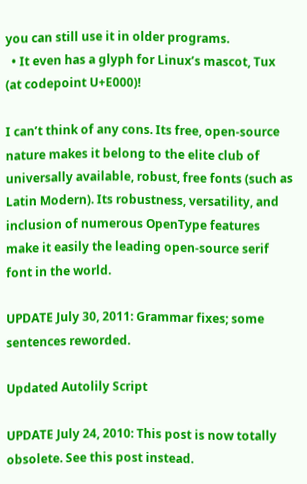you can still use it in older programs.
  • It even has a glyph for Linux’s mascot, Tux (at codepoint U+E000)!

I can’t think of any cons. Its free, open-source nature makes it belong to the elite club of universally available, robust, free fonts (such as Latin Modern). Its robustness, versatility, and inclusion of numerous OpenType features make it easily the leading open-source serif font in the world.

UPDATE July 30, 2011: Grammar fixes; some sentences reworded.

Updated Autolily Script

UPDATE July 24, 2010: This post is now totally obsolete. See this post instead.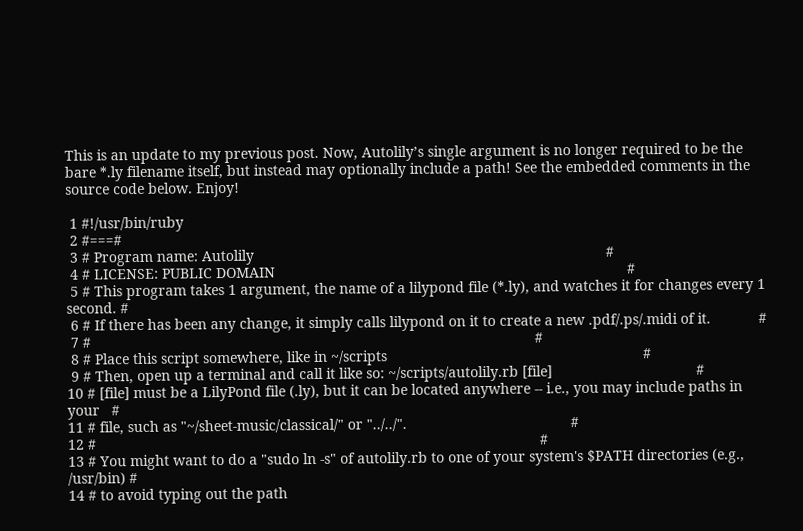This is an update to my previous post. Now, Autolily’s single argument is no longer required to be the bare *.ly filename itself, but instead may optionally include a path! See the embedded comments in the source code below. Enjoy!

 1 #!/usr/bin/ruby
 2 #===#
 3 # Program name: Autolily                                                                                        #
 4 # LICENSE: PUBLIC DOMAIN                                                                                        #
 5 # This program takes 1 argument, the name of a lilypond file (*.ly), and watches it for changes every 1 second. #
 6 # If there has been any change, it simply calls lilypond on it to create a new .pdf/.ps/.midi of it.            #
 7 #                                                                                                               #
 8 # Place this script somewhere, like in ~/scripts                                                                #
 9 # Then, open up a terminal and call it like so: ~/scripts/autolily.rb [file]                                    #
10 # [file] must be a LilyPond file (.ly), but it can be located anywhere -- i.e., you may include paths in your   #
11 # file, such as "~/sheet-music/classical/" or "../../".                                         #
12 #                                                                                                               #
13 # You might want to do a "sudo ln -s" of autolily.rb to one of your system's $PATH directories (e.g., /usr/bin) #
14 # to avoid typing out the path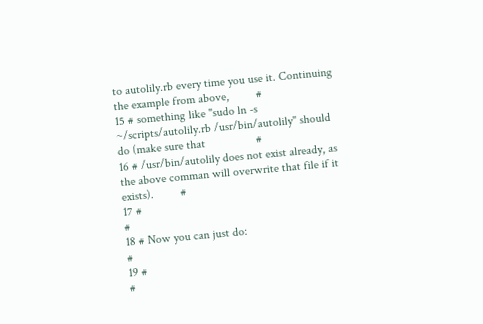to autolily.rb every time you use it. Continuing the example from above,         #
15 # something like "sudo ln -s ~/scripts/autolily.rb /usr/bin/autolily" should do (make sure that                 #
16 # /usr/bin/autolily does not exist already, as the above comman will overwrite that file if it exists).         #
17 #                                                                                                               #
18 # Now you can just do:                                                                                          #
19 #                                                                                                               #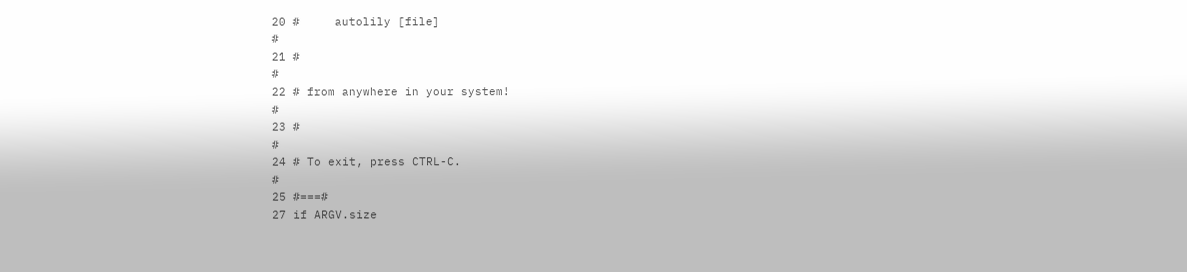20 #     autolily [file]                                                                                           #
21 #                                                                                                               #
22 # from anywhere in your system!                                                                                 #
23 #                                                                                                               #
24 # To exit, press CTRL-C.                                                                                        #
25 #===#
27 if ARGV.size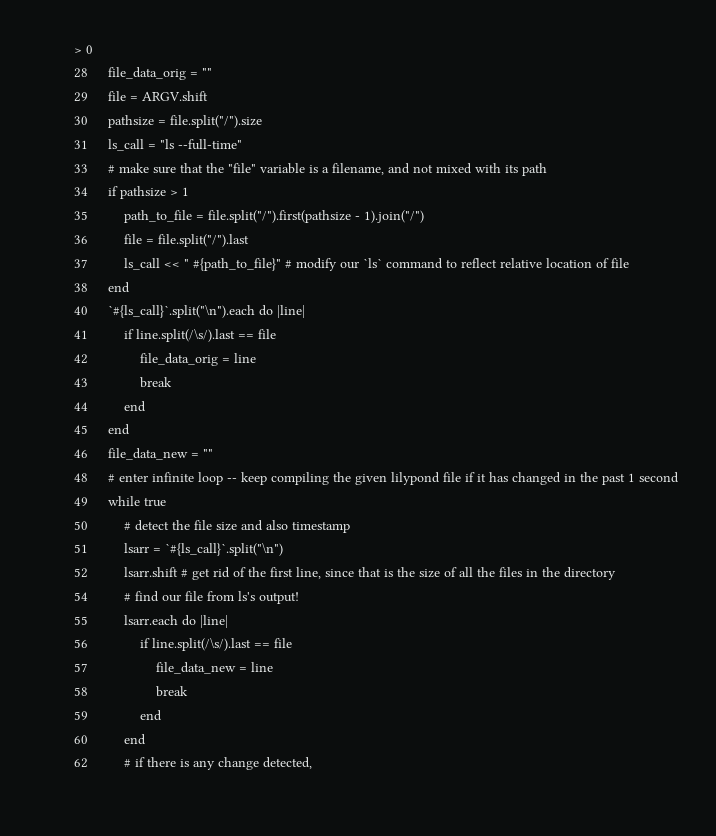> 0
28     file_data_orig = ""
29     file = ARGV.shift
30     pathsize = file.split("/").size
31     ls_call = "ls --full-time"
33     # make sure that the "file" variable is a filename, and not mixed with its path
34     if pathsize > 1
35         path_to_file = file.split("/").first(pathsize - 1).join("/")
36         file = file.split("/").last
37         ls_call << " #{path_to_file}" # modify our `ls` command to reflect relative location of file
38     end
40     `#{ls_call}`.split("\n").each do |line|
41         if line.split(/\s/).last == file
42             file_data_orig = line
43             break
44         end
45     end
46     file_data_new = ""
48     # enter infinite loop -- keep compiling the given lilypond file if it has changed in the past 1 second
49     while true
50         # detect the file size and also timestamp
51         lsarr = `#{ls_call}`.split("\n")
52         lsarr.shift # get rid of the first line, since that is the size of all the files in the directory
54         # find our file from ls's output!
55         lsarr.each do |line|
56             if line.split(/\s/).last == file
57                 file_data_new = line
58                 break
59             end
60         end
62         # if there is any change detected,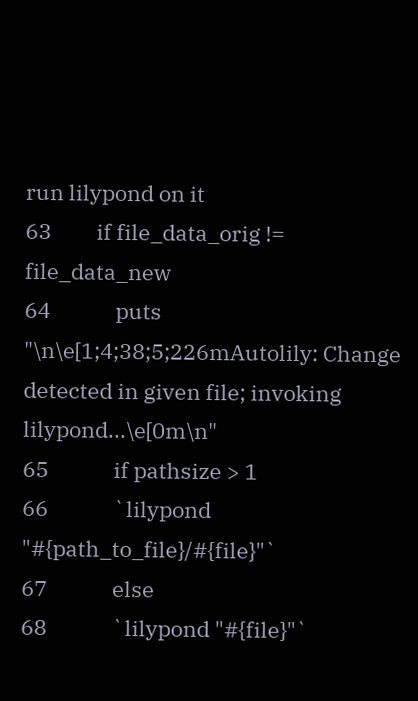run lilypond on it
63         if file_data_orig != file_data_new
64             puts "\n\e[1;4;38;5;226mAutolily: Change detected in given file; invoking lilypond...\e[0m\n"
65             if pathsize > 1
66             `lilypond "#{path_to_file}/#{file}"`
67             else
68             `lilypond "#{file}"`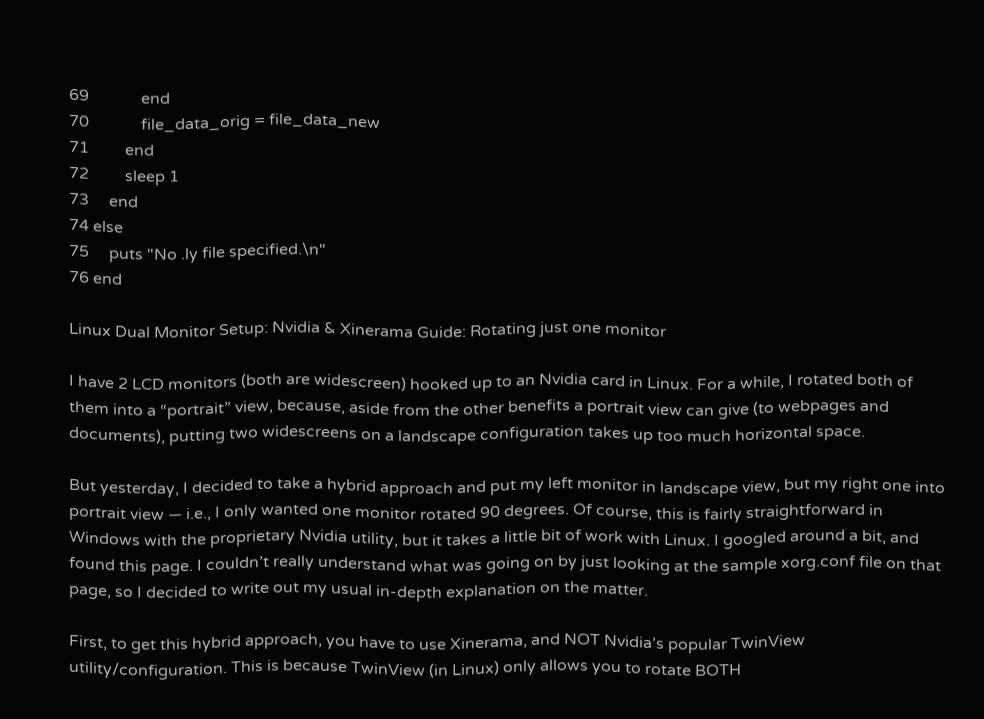69             end
70             file_data_orig = file_data_new
71         end
72         sleep 1
73     end
74 else
75     puts "No .ly file specified.\n"
76 end

Linux Dual Monitor Setup: Nvidia & Xinerama Guide: Rotating just one monitor

I have 2 LCD monitors (both are widescreen) hooked up to an Nvidia card in Linux. For a while, I rotated both of them into a “portrait” view, because, aside from the other benefits a portrait view can give (to webpages and documents), putting two widescreens on a landscape configuration takes up too much horizontal space.

But yesterday, I decided to take a hybrid approach and put my left monitor in landscape view, but my right one into portrait view — i.e., I only wanted one monitor rotated 90 degrees. Of course, this is fairly straightforward in Windows with the proprietary Nvidia utility, but it takes a little bit of work with Linux. I googled around a bit, and found this page. I couldn’t really understand what was going on by just looking at the sample xorg.conf file on that page, so I decided to write out my usual in-depth explanation on the matter.

First, to get this hybrid approach, you have to use Xinerama, and NOT Nvidia’s popular TwinView utility/configuration. This is because TwinView (in Linux) only allows you to rotate BOTH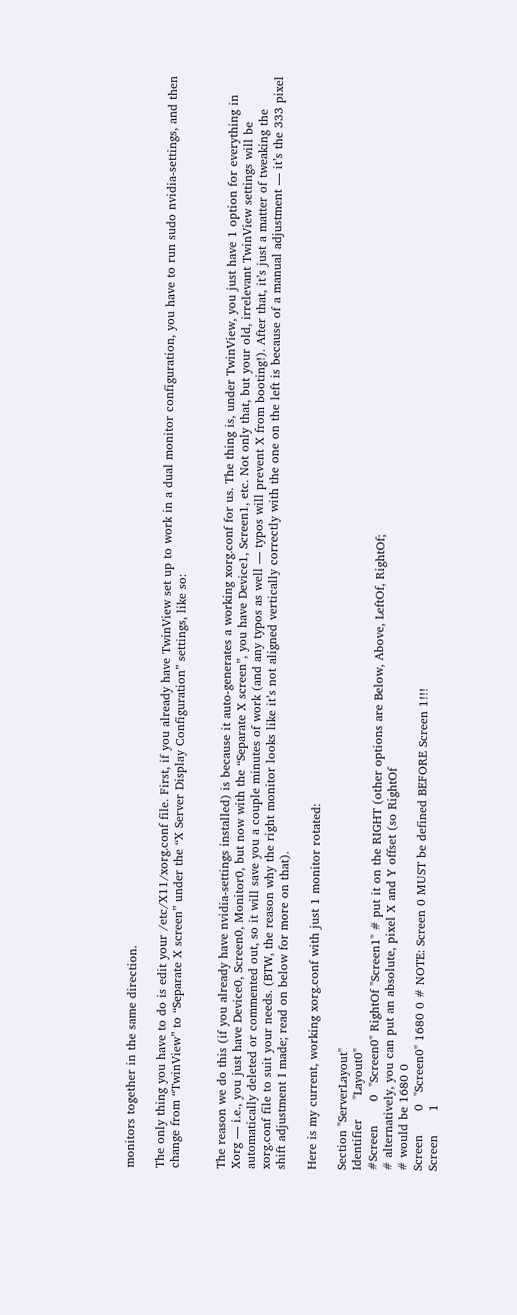monitors together in the same direction.

The only thing you have to do is edit your /etc/X11/xorg.conf file. First, if you already have TwinView set up to work in a dual monitor configuration, you have to run sudo nvidia-settings, and then change from “TwinView” to “Separate X screen” under the “X Server Display Configuration” settings, like so:


The reason we do this (if you already have nvidia-settings installed) is because it auto-generates a working xorg.conf for us. The thing is, under TwinView, you just have 1 option for everything in Xorg — i.e., you just have Device0, Screen0, Monitor0, but now with the “Separate X screen”, you have Device1, Screen1, etc. Not only that, but your old, irrelevant TwinView settings will be automatically deleted or commented out, so it will save you a couple minutes of work (and any typos as well — typos will prevent X from booting!). After that, it’s just a matter of tweaking the xorg.conf file to suit your needs. (BTW, the reason why the right monitor looks like it’s not aligned vertically correctly with the one on the left is because of a manual adjustment — it’s the 333 pixel shift adjustment I made; read on below for more on that).

Here is my current, working xorg.conf with just 1 monitor rotated:

Section "ServerLayout"
Identifier     "Layout0"
#Screen      0  "Screen0" RightOf "Screen1" # put it on the RIGHT (other options are Below, Above, LeftOf, RightOf;
# alternatively, you can put an absolute, pixel X and Y offset (so RightOf
# would be 1680 0
Screen      0  "Screen0" 1680 0 # NOTE: Screen 0 MUST be defined BEFORE Screen 1!!!
Screen      1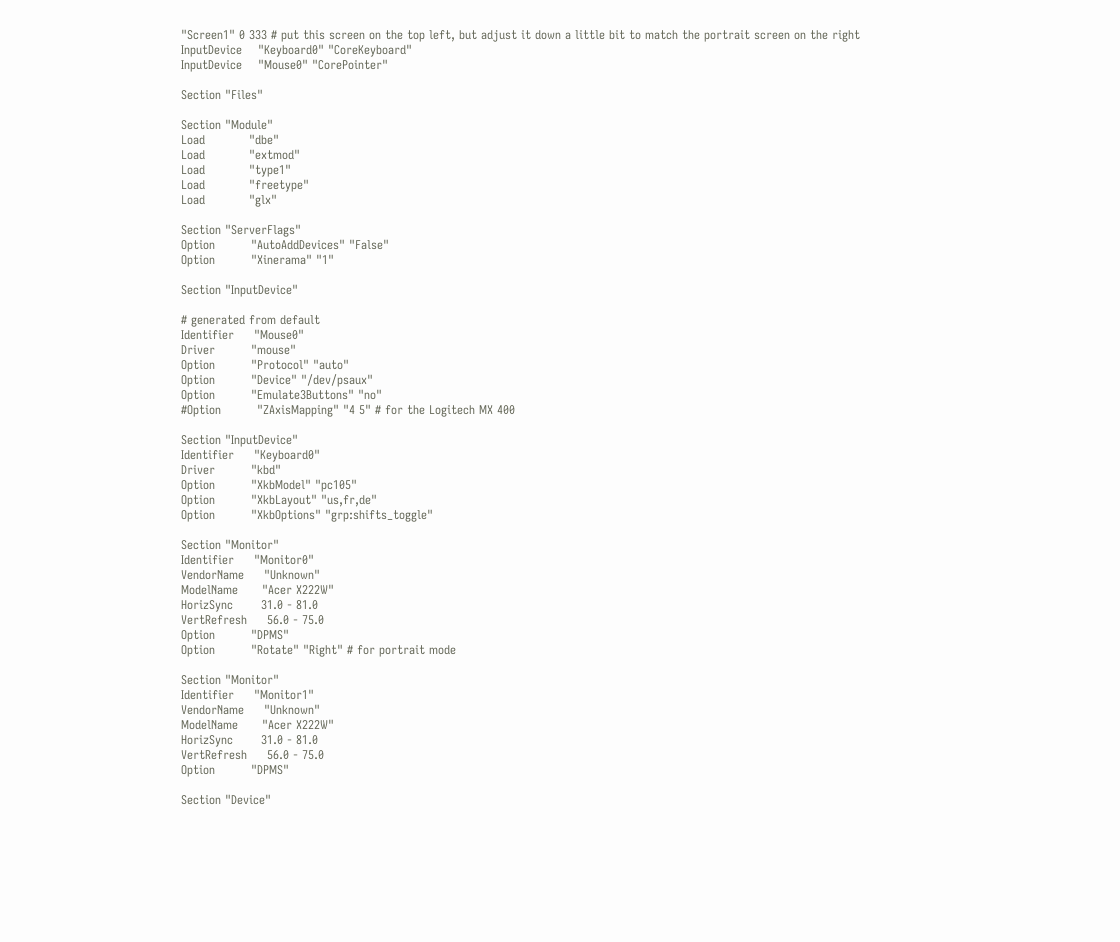"Screen1" 0 333 # put this screen on the top left, but adjust it down a little bit to match the portrait screen on the right
InputDevice    "Keyboard0" "CoreKeyboard"
InputDevice    "Mouse0" "CorePointer"

Section "Files"

Section "Module"
Load           "dbe"
Load           "extmod"
Load           "type1"
Load           "freetype"
Load           "glx"

Section "ServerFlags"
Option         "AutoAddDevices" "False"
Option         "Xinerama" "1"

Section "InputDevice"

# generated from default
Identifier     "Mouse0"
Driver         "mouse"
Option         "Protocol" "auto"
Option         "Device" "/dev/psaux"
Option         "Emulate3Buttons" "no"
#Option         "ZAxisMapping" "4 5" # for the Logitech MX 400

Section "InputDevice"
Identifier     "Keyboard0"
Driver         "kbd"
Option         "XkbModel" "pc105"
Option         "XkbLayout" "us,fr,de"
Option         "XkbOptions" "grp:shifts_toggle"

Section "Monitor"
Identifier     "Monitor0"
VendorName     "Unknown"
ModelName      "Acer X222W"
HorizSync       31.0 - 81.0
VertRefresh     56.0 - 75.0
Option         "DPMS"
Option         "Rotate" "Right" # for portrait mode

Section "Monitor"
Identifier     "Monitor1"
VendorName     "Unknown"
ModelName      "Acer X222W"
HorizSync       31.0 - 81.0
VertRefresh     56.0 - 75.0
Option         "DPMS"

Section "Device"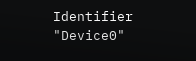Identifier     "Device0"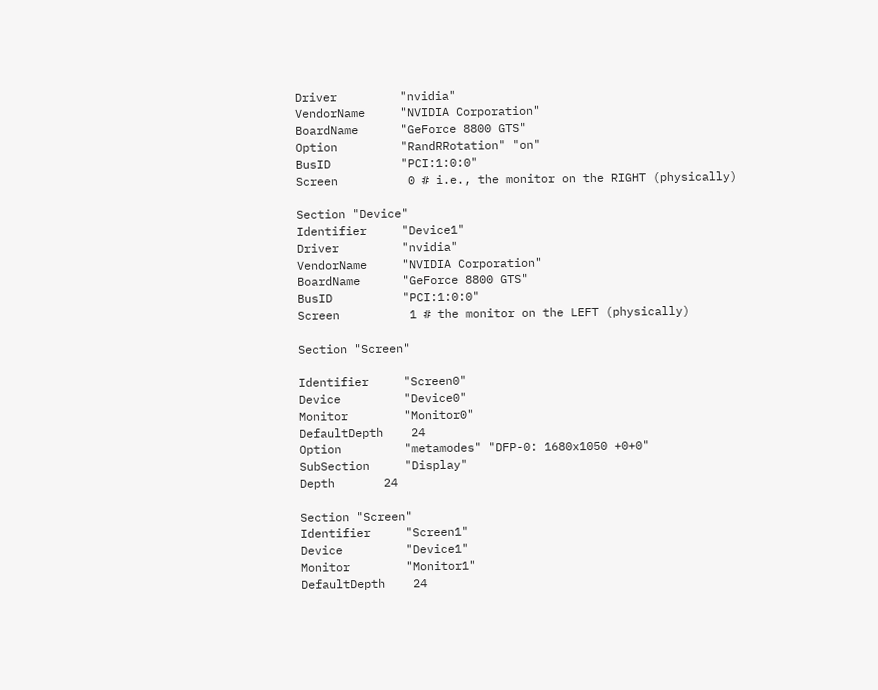Driver         "nvidia"
VendorName     "NVIDIA Corporation"
BoardName      "GeForce 8800 GTS"
Option         "RandRRotation" "on"
BusID          "PCI:1:0:0"
Screen          0 # i.e., the monitor on the RIGHT (physically)

Section "Device"
Identifier     "Device1"
Driver         "nvidia"
VendorName     "NVIDIA Corporation"
BoardName      "GeForce 8800 GTS"
BusID          "PCI:1:0:0"
Screen          1 # the monitor on the LEFT (physically)

Section "Screen"

Identifier     "Screen0"
Device         "Device0"
Monitor        "Monitor0"
DefaultDepth    24
Option         "metamodes" "DFP-0: 1680x1050 +0+0"
SubSection     "Display"
Depth       24

Section "Screen"
Identifier     "Screen1"
Device         "Device1"
Monitor        "Monitor1"
DefaultDepth    24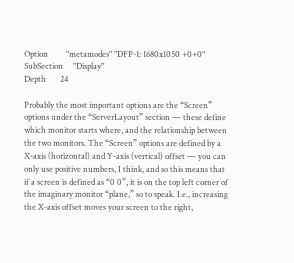Option         "metamodes" "DFP-1: 1680x1050 +0+0"
SubSection     "Display"
Depth       24

Probably the most important options are the “Screen” options under the “ServerLayout” section — these define which monitor starts where, and the relationship between the two monitors. The “Screen” options are defined by a X-axis (horizontal) and Y-axis (vertical) offset — you can only use positive numbers, I think, and so this means that if a screen is defined as “0 0”, it is on the top left corner of the imaginary monitor “plane,” so to speak. I.e., increasing the X-axis offset moves your screen to the right,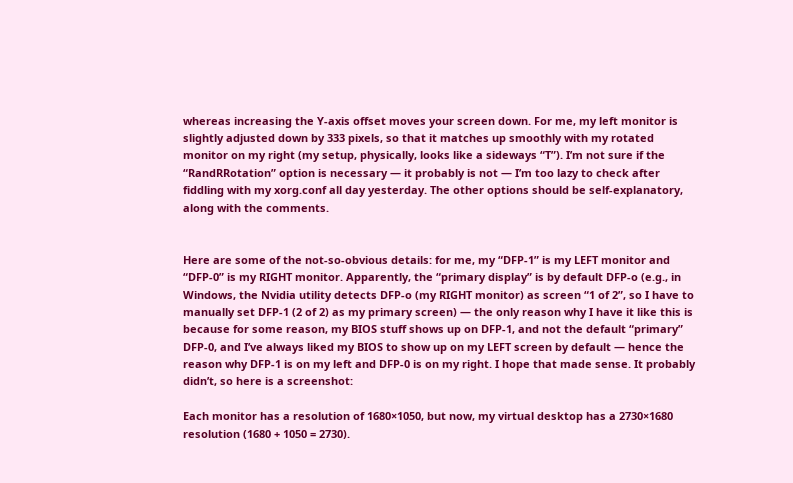whereas increasing the Y-axis offset moves your screen down. For me, my left monitor is slightly adjusted down by 333 pixels, so that it matches up smoothly with my rotated monitor on my right (my setup, physically, looks like a sideways “T”). I’m not sure if the “RandRRotation” option is necessary — it probably is not — I’m too lazy to check after fiddling with my xorg.conf all day yesterday. The other options should be self-explanatory, along with the comments.


Here are some of the not-so-obvious details: for me, my “DFP-1” is my LEFT monitor and “DFP-0” is my RIGHT monitor. Apparently, the “primary display” is by default DFP-o (e.g., in Windows, the Nvidia utility detects DFP-o (my RIGHT monitor) as screen “1 of 2”, so I have to manually set DFP-1 (2 of 2) as my primary screen) — the only reason why I have it like this is because for some reason, my BIOS stuff shows up on DFP-1, and not the default “primary” DFP-0, and I’ve always liked my BIOS to show up on my LEFT screen by default — hence the reason why DFP-1 is on my left and DFP-0 is on my right. I hope that made sense. It probably didn’t, so here is a screenshot:

Each monitor has a resolution of 1680×1050, but now, my virtual desktop has a 2730×1680 resolution (1680 + 1050 = 2730).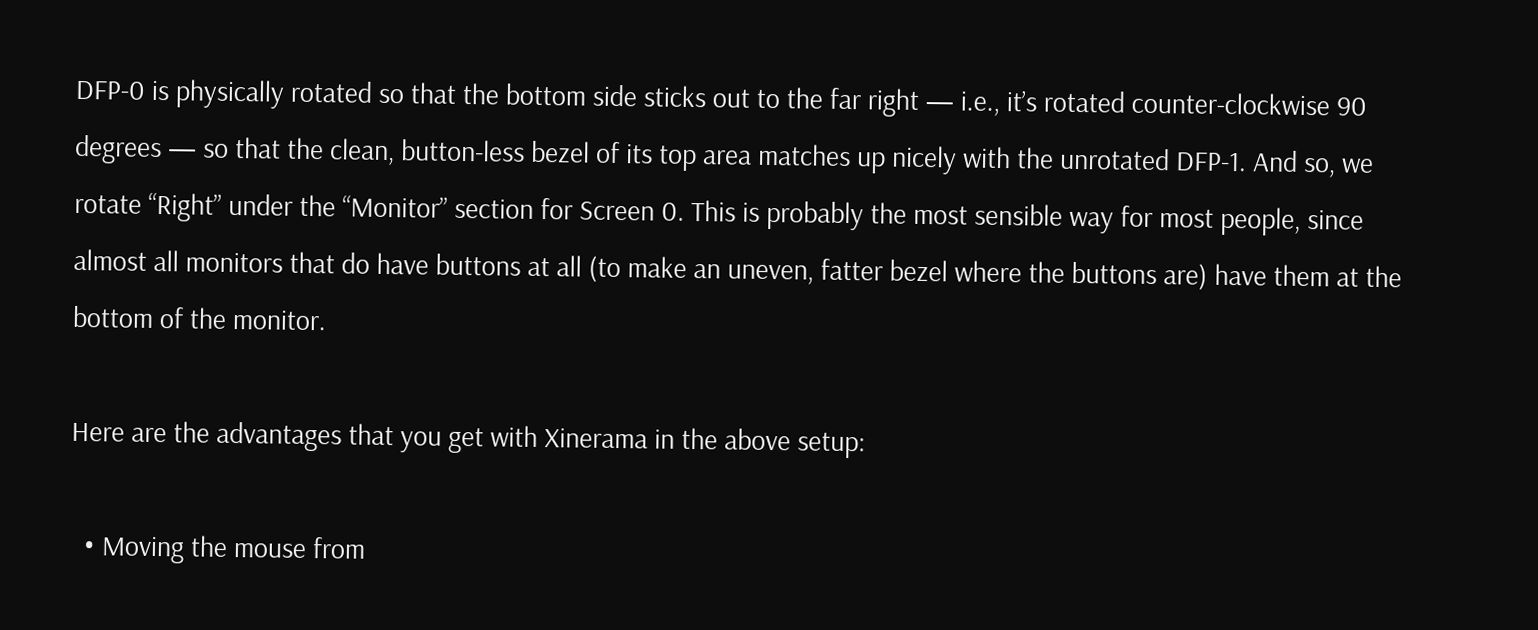DFP-0 is physically rotated so that the bottom side sticks out to the far right — i.e., it’s rotated counter-clockwise 90 degrees — so that the clean, button-less bezel of its top area matches up nicely with the unrotated DFP-1. And so, we rotate “Right” under the “Monitor” section for Screen 0. This is probably the most sensible way for most people, since almost all monitors that do have buttons at all (to make an uneven, fatter bezel where the buttons are) have them at the bottom of the monitor.

Here are the advantages that you get with Xinerama in the above setup:

  • Moving the mouse from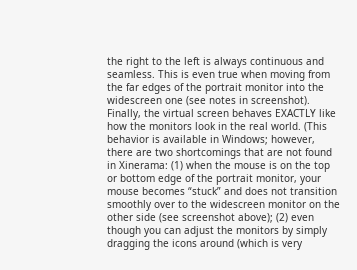the right to the left is always continuous and seamless. This is even true when moving from the far edges of the portrait monitor into the widescreen one (see notes in screenshot). Finally, the virtual screen behaves EXACTLY like how the monitors look in the real world. (This behavior is available in Windows; however, there are two shortcomings that are not found in Xinerama: (1) when the mouse is on the top or bottom edge of the portrait monitor, your mouse becomes “stuck” and does not transition smoothly over to the widescreen monitor on the other side (see screenshot above); (2) even though you can adjust the monitors by simply dragging the icons around (which is very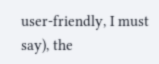user-friendly, I must say), the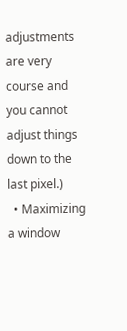adjustments are very course and you cannot adjust things down to the last pixel.)
  • Maximizing a window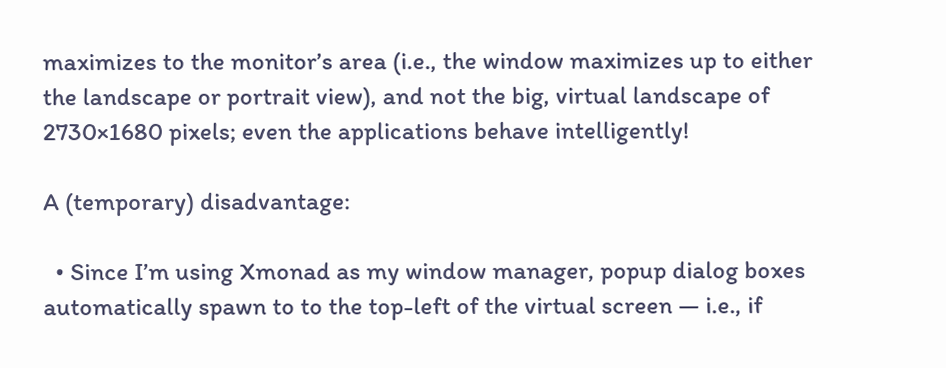maximizes to the monitor’s area (i.e., the window maximizes up to either the landscape or portrait view), and not the big, virtual landscape of 2730×1680 pixels; even the applications behave intelligently!

A (temporary) disadvantage:

  • Since I’m using Xmonad as my window manager, popup dialog boxes automatically spawn to to the top-left of the virtual screen — i.e., if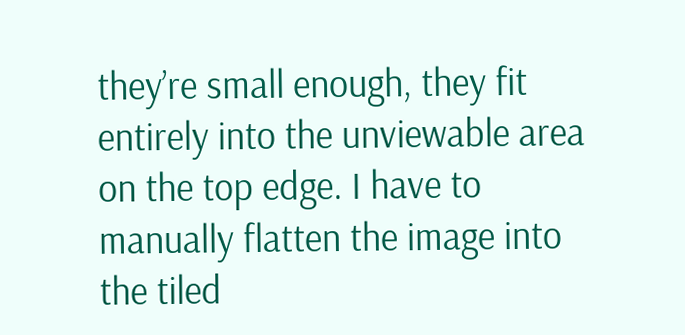they’re small enough, they fit entirely into the unviewable area on the top edge. I have to manually flatten the image into the tiled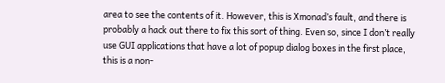area to see the contents of it. However, this is Xmonad’s fault, and there is probably a hack out there to fix this sort of thing. Even so, since I don’t really use GUI applications that have a lot of popup dialog boxes in the first place, this is a non-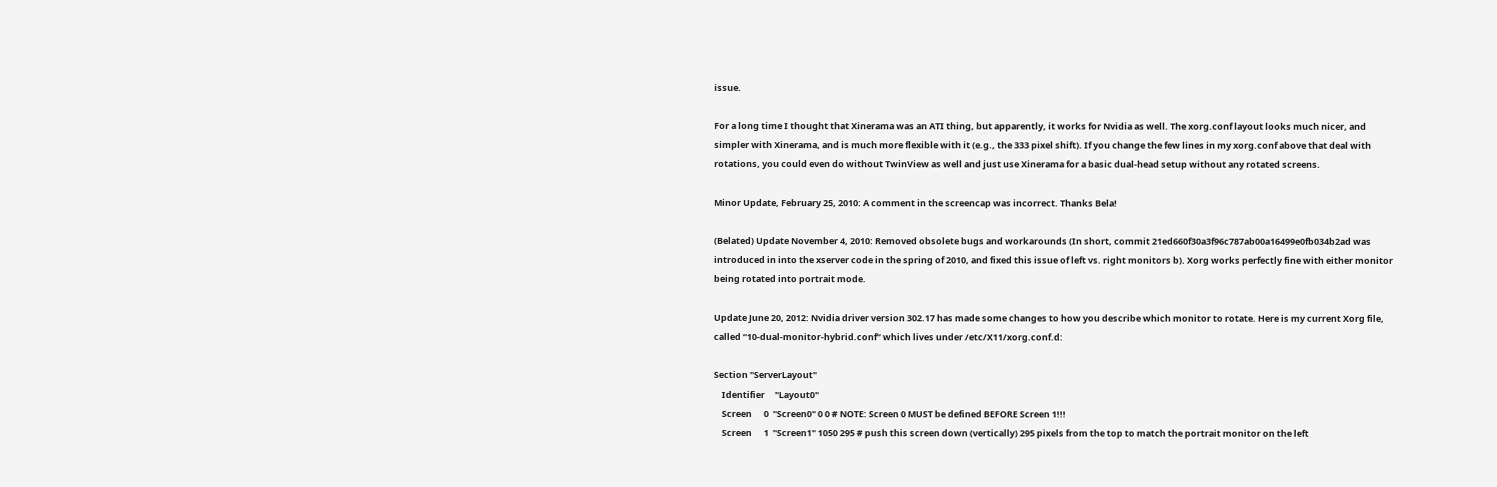issue.

For a long time I thought that Xinerama was an ATI thing, but apparently, it works for Nvidia as well. The xorg.conf layout looks much nicer, and simpler with Xinerama, and is much more flexible with it (e.g., the 333 pixel shift). If you change the few lines in my xorg.conf above that deal with rotations, you could even do without TwinView as well and just use Xinerama for a basic dual-head setup without any rotated screens.

Minor Update, February 25, 2010: A comment in the screencap was incorrect. Thanks Bela!

(Belated) Update November 4, 2010: Removed obsolete bugs and workarounds (In short, commit 21ed660f30a3f96c787ab00a16499e0fb034b2ad was introduced in into the xserver code in the spring of 2010, and fixed this issue of left vs. right monitors b). Xorg works perfectly fine with either monitor being rotated into portrait mode.

Update June 20, 2012: Nvidia driver version 302.17 has made some changes to how you describe which monitor to rotate. Here is my current Xorg file, called “10-dual-monitor-hybrid.conf” which lives under /etc/X11/xorg.conf.d:

Section "ServerLayout"
    Identifier     "Layout0"
    Screen      0  "Screen0" 0 0 # NOTE: Screen 0 MUST be defined BEFORE Screen 1!!!
    Screen      1  "Screen1" 1050 295 # push this screen down (vertically) 295 pixels from the top to match the portrait monitor on the left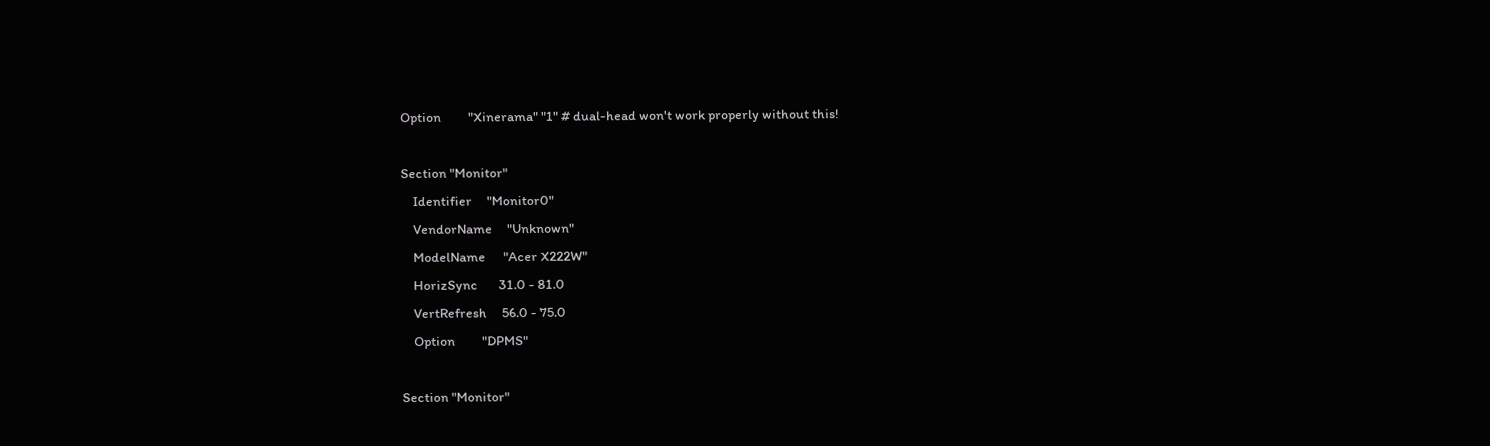Option         "Xinerama" "1" # dual-head won't work properly without this!

Section "Monitor"
    Identifier     "Monitor0"
    VendorName     "Unknown"
    ModelName      "Acer X222W"
    HorizSync       31.0 - 81.0
    VertRefresh     56.0 - 75.0
    Option         "DPMS"

Section "Monitor"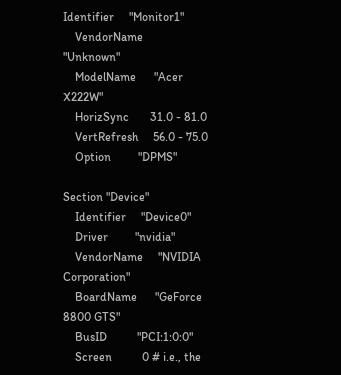Identifier     "Monitor1"
    VendorName     "Unknown"
    ModelName      "Acer X222W"
    HorizSync       31.0 - 81.0
    VertRefresh     56.0 - 75.0
    Option         "DPMS"

Section "Device"
    Identifier     "Device0"
    Driver         "nvidia"
    VendorName     "NVIDIA Corporation"
    BoardName      "GeForce 8800 GTS"
    BusID          "PCI:1:0:0"
    Screen          0 # i.e., the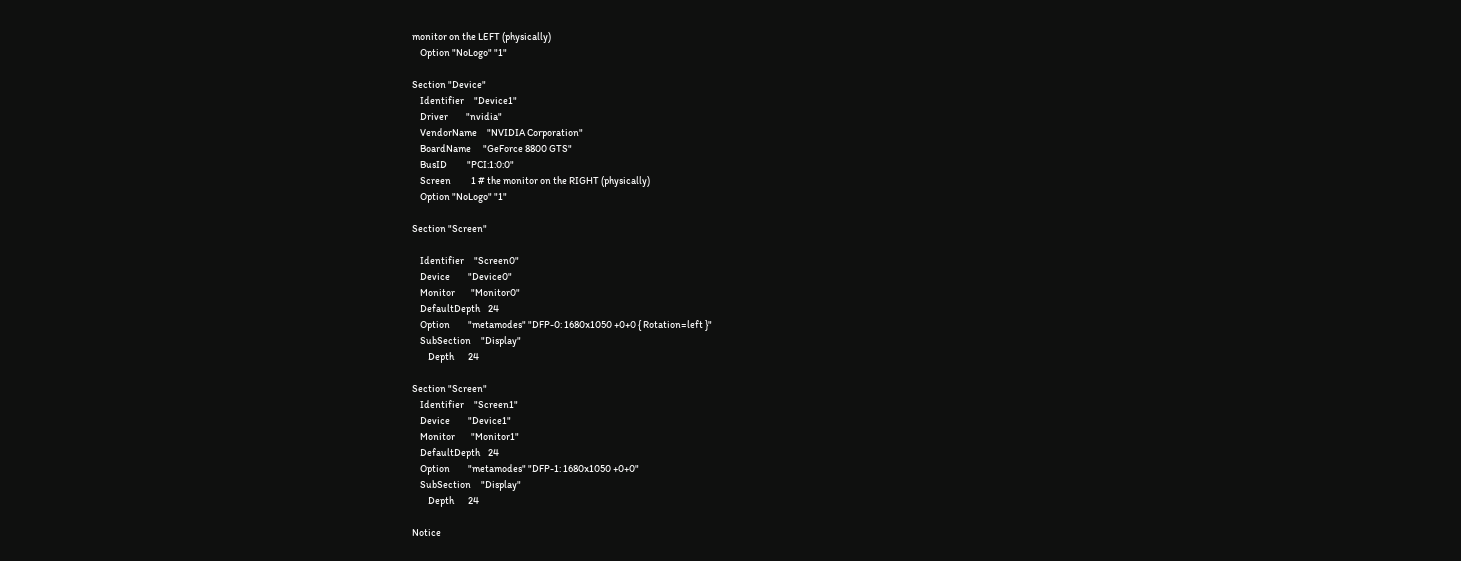monitor on the LEFT (physically)
    Option "NoLogo" "1"

Section "Device"
    Identifier     "Device1"
    Driver         "nvidia"
    VendorName     "NVIDIA Corporation"
    BoardName      "GeForce 8800 GTS"
    BusID          "PCI:1:0:0"
    Screen          1 # the monitor on the RIGHT (physically)
    Option "NoLogo" "1"

Section "Screen"

    Identifier     "Screen0"
    Device         "Device0"
    Monitor        "Monitor0"
    DefaultDepth    24
    Option         "metamodes" "DFP-0: 1680x1050 +0+0 { Rotation=left }"
    SubSection     "Display"
        Depth       24

Section "Screen"
    Identifier     "Screen1"
    Device         "Device1"
    Monitor        "Monitor1"
    DefaultDepth    24
    Option         "metamodes" "DFP-1: 1680x1050 +0+0"
    SubSection     "Display"
        Depth       24

Notice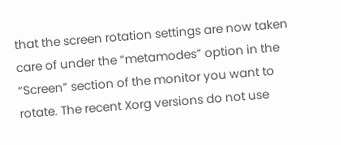that the screen rotation settings are now taken care of under the “metamodes” option in the “Screen” section of the monitor you want to rotate. The recent Xorg versions do not use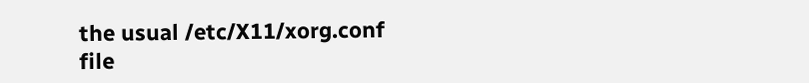the usual /etc/X11/xorg.conf file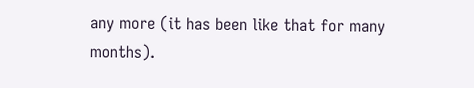any more (it has been like that for many months).